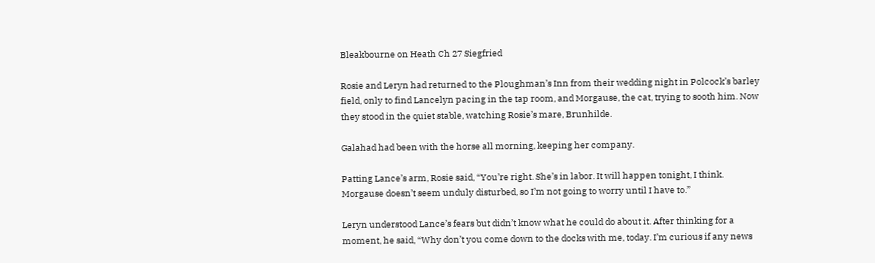Bleakbourne on Heath Ch 27 Siegfried

Rosie and Leryn had returned to the Ploughman’s Inn from their wedding night in Polcock’s barley field, only to find Lancelyn pacing in the tap room, and Morgause, the cat, trying to sooth him. Now they stood in the quiet stable, watching Rosie’s mare, Brunhilde.

Galahad had been with the horse all morning, keeping her company.

Patting Lance’s arm, Rosie said, “You’re right. She’s in labor. It will happen tonight, I think. Morgause doesn’t seem unduly disturbed, so I’m not going to worry until I have to.”

Leryn understood Lance’s fears but didn’t know what he could do about it. After thinking for a moment, he said, “Why don’t you come down to the docks with me, today. I’m curious if any news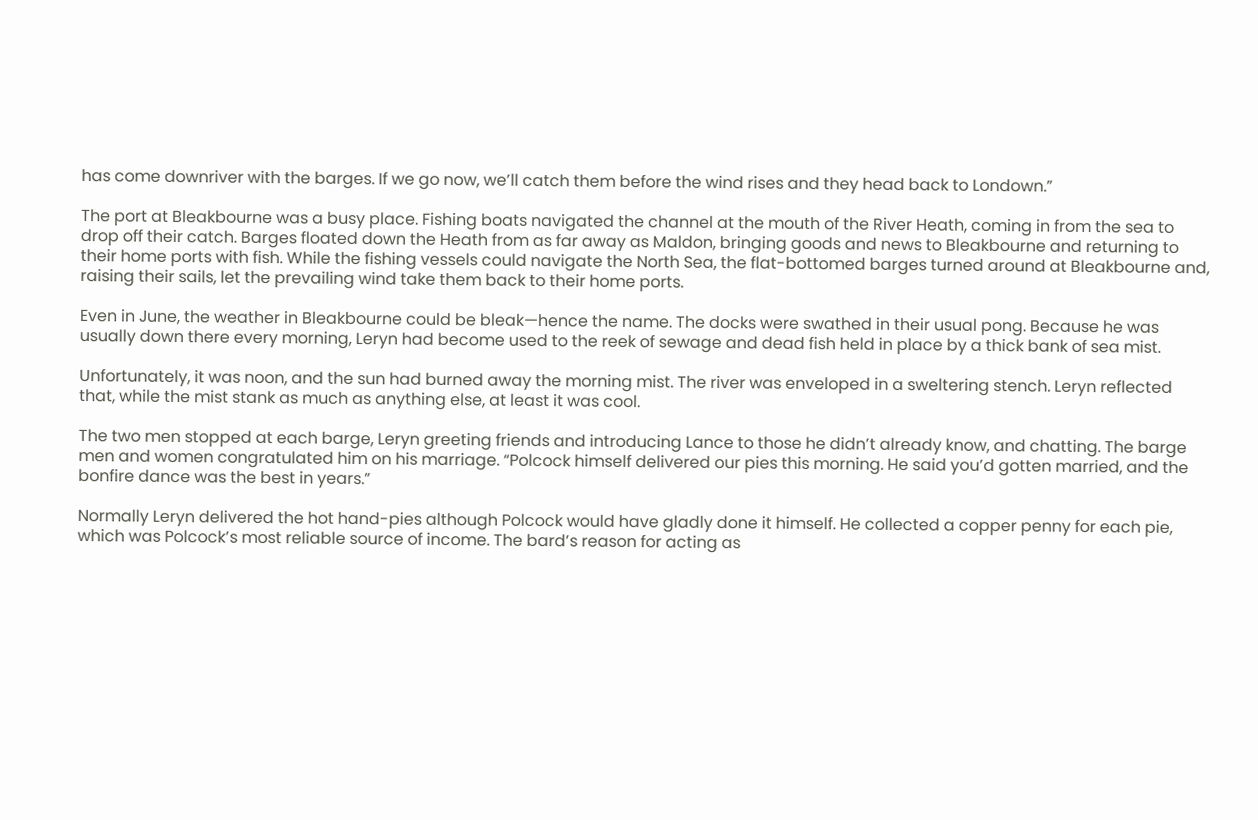has come downriver with the barges. If we go now, we’ll catch them before the wind rises and they head back to Londown.”

The port at Bleakbourne was a busy place. Fishing boats navigated the channel at the mouth of the River Heath, coming in from the sea to drop off their catch. Barges floated down the Heath from as far away as Maldon, bringing goods and news to Bleakbourne and returning to their home ports with fish. While the fishing vessels could navigate the North Sea, the flat-bottomed barges turned around at Bleakbourne and, raising their sails, let the prevailing wind take them back to their home ports.

Even in June, the weather in Bleakbourne could be bleak—hence the name. The docks were swathed in their usual pong. Because he was usually down there every morning, Leryn had become used to the reek of sewage and dead fish held in place by a thick bank of sea mist.

Unfortunately, it was noon, and the sun had burned away the morning mist. The river was enveloped in a sweltering stench. Leryn reflected that, while the mist stank as much as anything else, at least it was cool.

The two men stopped at each barge, Leryn greeting friends and introducing Lance to those he didn’t already know, and chatting. The barge men and women congratulated him on his marriage. “Polcock himself delivered our pies this morning. He said you’d gotten married, and the bonfire dance was the best in years.”

Normally Leryn delivered the hot hand-pies although Polcock would have gladly done it himself. He collected a copper penny for each pie, which was Polcock’s most reliable source of income. The bard’s reason for acting as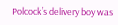Polcock’s delivery boy was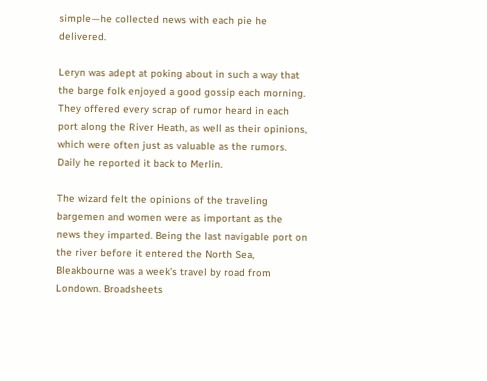simple—he collected news with each pie he delivered.

Leryn was adept at poking about in such a way that the barge folk enjoyed a good gossip each morning. They offered every scrap of rumor heard in each port along the River Heath, as well as their opinions, which were often just as valuable as the rumors. Daily he reported it back to Merlin.

The wizard felt the opinions of the traveling bargemen and women were as important as the news they imparted. Being the last navigable port on the river before it entered the North Sea, Bleakbourne was a week’s travel by road from Londown. Broadsheets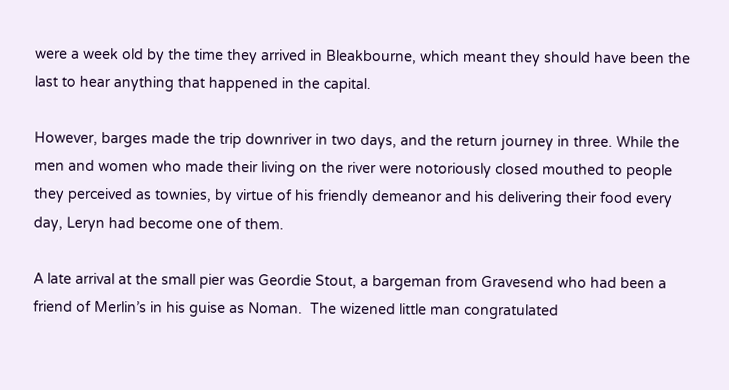were a week old by the time they arrived in Bleakbourne, which meant they should have been the last to hear anything that happened in the capital.

However, barges made the trip downriver in two days, and the return journey in three. While the men and women who made their living on the river were notoriously closed mouthed to people they perceived as townies, by virtue of his friendly demeanor and his delivering their food every day, Leryn had become one of them.

A late arrival at the small pier was Geordie Stout, a bargeman from Gravesend who had been a friend of Merlin’s in his guise as Noman.  The wizened little man congratulated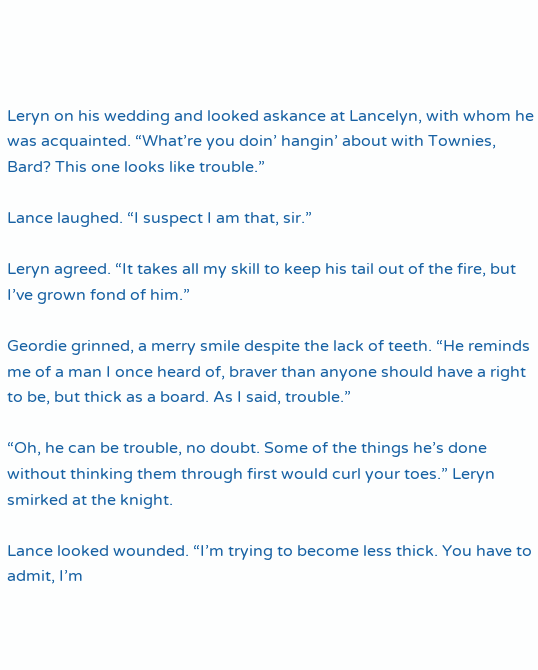Leryn on his wedding and looked askance at Lancelyn, with whom he was acquainted. “What’re you doin’ hangin’ about with Townies, Bard? This one looks like trouble.”

Lance laughed. “I suspect I am that, sir.”

Leryn agreed. “It takes all my skill to keep his tail out of the fire, but I’ve grown fond of him.”

Geordie grinned, a merry smile despite the lack of teeth. “He reminds me of a man I once heard of, braver than anyone should have a right to be, but thick as a board. As I said, trouble.”

“Oh, he can be trouble, no doubt. Some of the things he’s done without thinking them through first would curl your toes.” Leryn smirked at the knight.

Lance looked wounded. “I’m trying to become less thick. You have to admit, I’m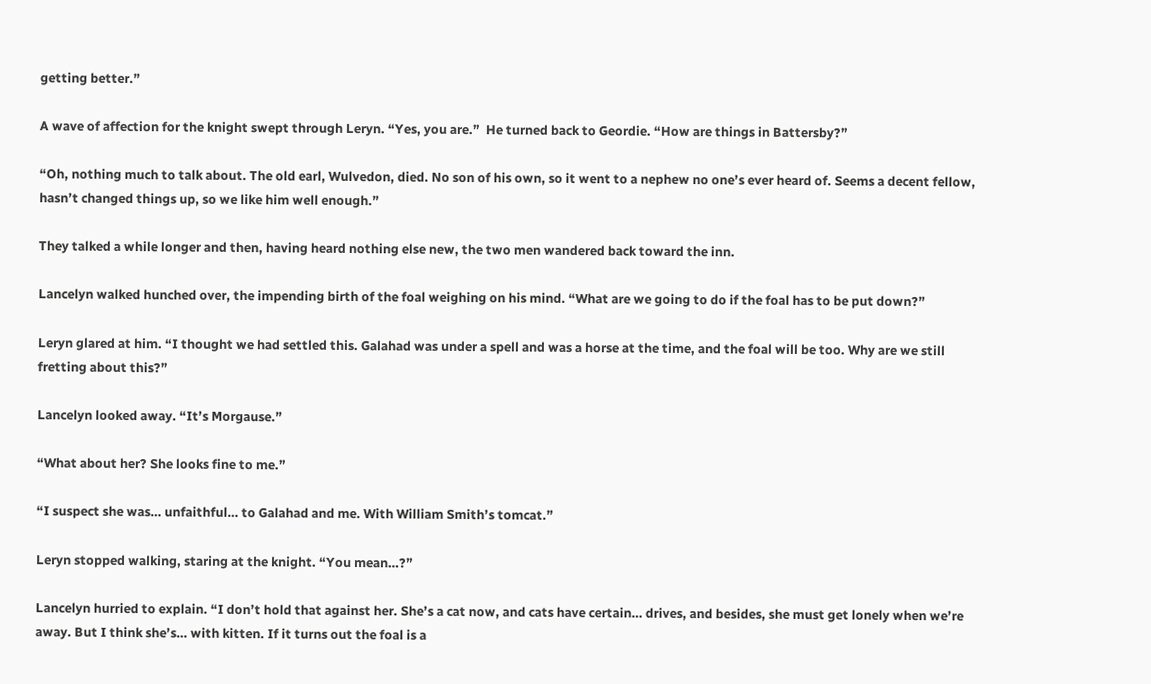getting better.”

A wave of affection for the knight swept through Leryn. “Yes, you are.”  He turned back to Geordie. “How are things in Battersby?”

“Oh, nothing much to talk about. The old earl, Wulvedon, died. No son of his own, so it went to a nephew no one’s ever heard of. Seems a decent fellow, hasn’t changed things up, so we like him well enough.”

They talked a while longer and then, having heard nothing else new, the two men wandered back toward the inn.

Lancelyn walked hunched over, the impending birth of the foal weighing on his mind. “What are we going to do if the foal has to be put down?”

Leryn glared at him. “I thought we had settled this. Galahad was under a spell and was a horse at the time, and the foal will be too. Why are we still fretting about this?”

Lancelyn looked away. “It’s Morgause.”

“What about her? She looks fine to me.”

“I suspect she was… unfaithful… to Galahad and me. With William Smith’s tomcat.”

Leryn stopped walking, staring at the knight. “You mean…?”

Lancelyn hurried to explain. “I don’t hold that against her. She’s a cat now, and cats have certain… drives, and besides, she must get lonely when we’re away. But I think she’s… with kitten. If it turns out the foal is a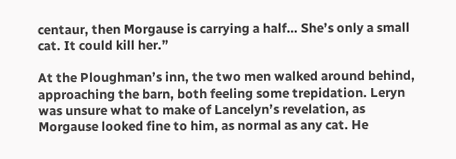centaur, then Morgause is carrying a half… She’s only a small cat. It could kill her.”

At the Ploughman’s inn, the two men walked around behind, approaching the barn, both feeling some trepidation. Leryn was unsure what to make of Lancelyn’s revelation, as Morgause looked fine to him, as normal as any cat. He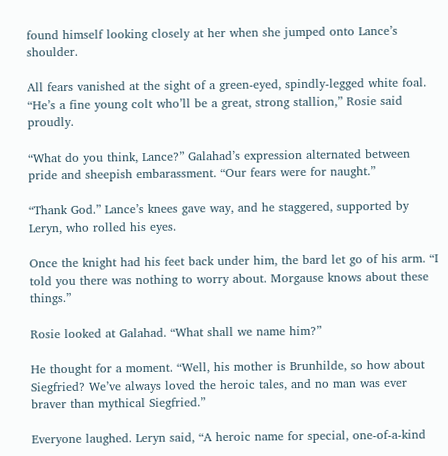found himself looking closely at her when she jumped onto Lance’s shoulder.

All fears vanished at the sight of a green-eyed, spindly-legged white foal. “He’s a fine young colt who’ll be a great, strong stallion,” Rosie said proudly.

“What do you think, Lance?” Galahad’s expression alternated between pride and sheepish embarassment. “Our fears were for naught.”

“Thank God.” Lance’s knees gave way, and he staggered, supported by Leryn, who rolled his eyes.

Once the knight had his feet back under him, the bard let go of his arm. “I told you there was nothing to worry about. Morgause knows about these things.”

Rosie looked at Galahad. “What shall we name him?”

He thought for a moment. “Well, his mother is Brunhilde, so how about Siegfried? We’ve always loved the heroic tales, and no man was ever braver than mythical Siegfried.”

Everyone laughed. Leryn said, “A heroic name for special, one-of-a-kind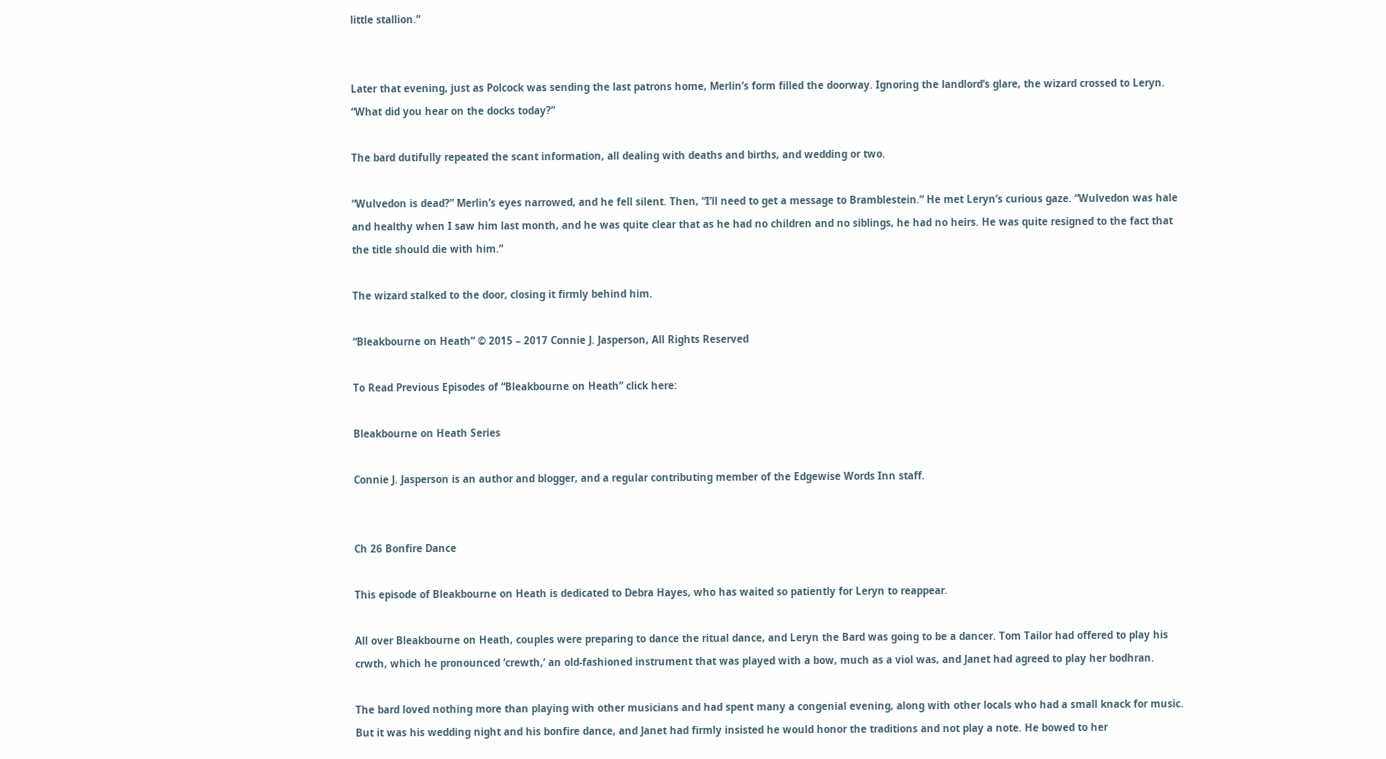little stallion.”


Later that evening, just as Polcock was sending the last patrons home, Merlin’s form filled the doorway. Ignoring the landlord’s glare, the wizard crossed to Leryn. “What did you hear on the docks today?”

The bard dutifully repeated the scant information, all dealing with deaths and births, and wedding or two.

“Wulvedon is dead?” Merlin’s eyes narrowed, and he fell silent. Then, “I’ll need to get a message to Bramblestein.” He met Leryn’s curious gaze. “Wulvedon was hale and healthy when I saw him last month, and he was quite clear that as he had no children and no siblings, he had no heirs. He was quite resigned to the fact that the title should die with him.”

The wizard stalked to the door, closing it firmly behind him.

“Bleakbourne on Heath” © 2015 – 2017 Connie J. Jasperson, All Rights Reserved

To Read Previous Episodes of “Bleakbourne on Heath” click here:

Bleakbourne on Heath Series

Connie J. Jasperson is an author and blogger, and a regular contributing member of the Edgewise Words Inn staff.


Ch 26 Bonfire Dance

This episode of Bleakbourne on Heath is dedicated to Debra Hayes, who has waited so patiently for Leryn to reappear.

All over Bleakbourne on Heath, couples were preparing to dance the ritual dance, and Leryn the Bard was going to be a dancer. Tom Tailor had offered to play his crwth, which he pronounced ‘crewth,’ an old-fashioned instrument that was played with a bow, much as a viol was, and Janet had agreed to play her bodhran.

The bard loved nothing more than playing with other musicians and had spent many a congenial evening, along with other locals who had a small knack for music. But it was his wedding night and his bonfire dance, and Janet had firmly insisted he would honor the traditions and not play a note. He bowed to her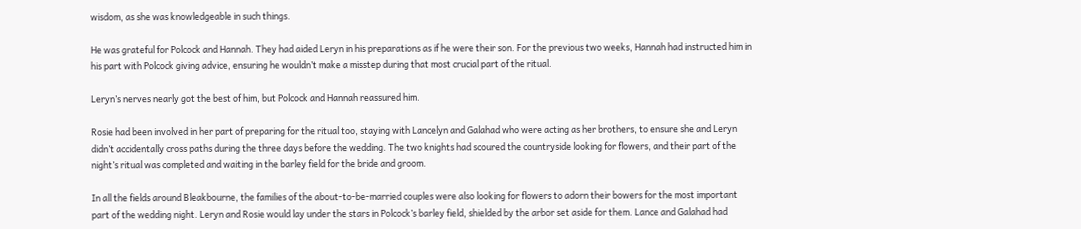wisdom, as she was knowledgeable in such things.

He was grateful for Polcock and Hannah. They had aided Leryn in his preparations as if he were their son. For the previous two weeks, Hannah had instructed him in his part with Polcock giving advice, ensuring he wouldn’t make a misstep during that most crucial part of the ritual.

Leryn’s nerves nearly got the best of him, but Polcock and Hannah reassured him.

Rosie had been involved in her part of preparing for the ritual too, staying with Lancelyn and Galahad who were acting as her brothers, to ensure she and Leryn didn’t accidentally cross paths during the three days before the wedding. The two knights had scoured the countryside looking for flowers, and their part of the night’s ritual was completed and waiting in the barley field for the bride and groom.

In all the fields around Bleakbourne, the families of the about-to-be-married couples were also looking for flowers to adorn their bowers for the most important part of the wedding night. Leryn and Rosie would lay under the stars in Polcock’s barley field, shielded by the arbor set aside for them. Lance and Galahad had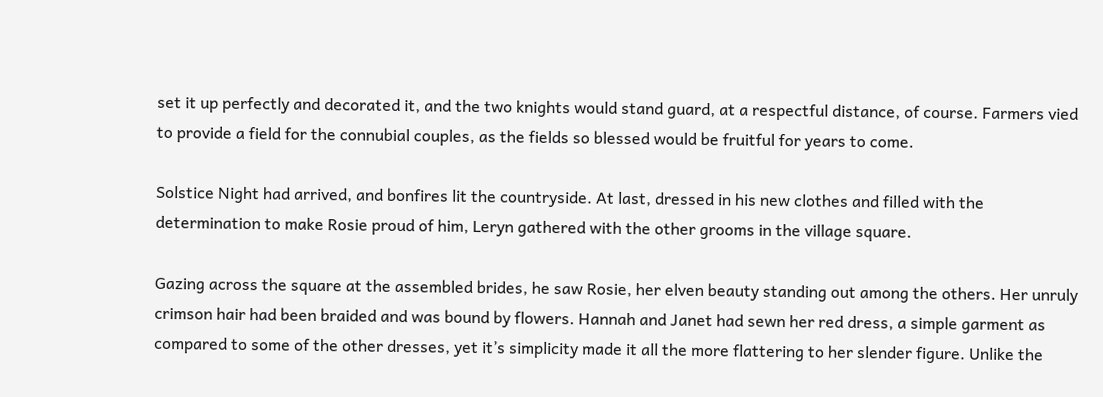set it up perfectly and decorated it, and the two knights would stand guard, at a respectful distance, of course. Farmers vied to provide a field for the connubial couples, as the fields so blessed would be fruitful for years to come.

Solstice Night had arrived, and bonfires lit the countryside. At last, dressed in his new clothes and filled with the determination to make Rosie proud of him, Leryn gathered with the other grooms in the village square.

Gazing across the square at the assembled brides, he saw Rosie, her elven beauty standing out among the others. Her unruly crimson hair had been braided and was bound by flowers. Hannah and Janet had sewn her red dress, a simple garment as compared to some of the other dresses, yet it’s simplicity made it all the more flattering to her slender figure. Unlike the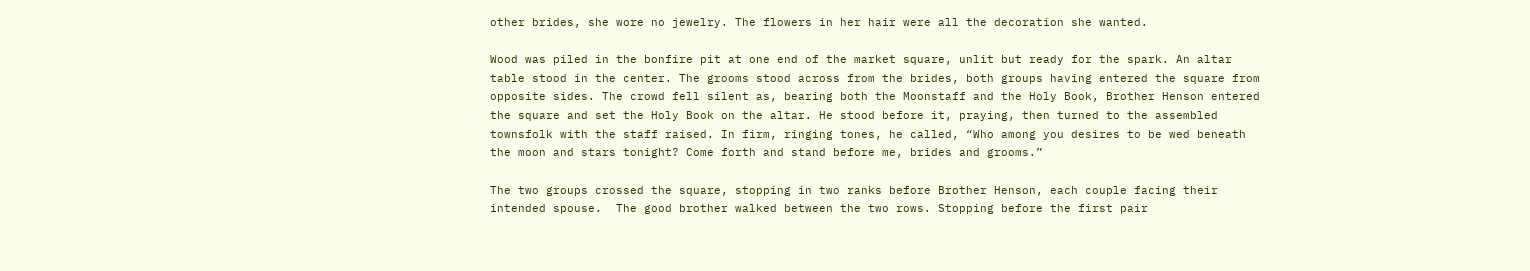other brides, she wore no jewelry. The flowers in her hair were all the decoration she wanted.

Wood was piled in the bonfire pit at one end of the market square, unlit but ready for the spark. An altar table stood in the center. The grooms stood across from the brides, both groups having entered the square from opposite sides. The crowd fell silent as, bearing both the Moonstaff and the Holy Book, Brother Henson entered the square and set the Holy Book on the altar. He stood before it, praying, then turned to the assembled townsfolk with the staff raised. In firm, ringing tones, he called, “Who among you desires to be wed beneath the moon and stars tonight? Come forth and stand before me, brides and grooms.”

The two groups crossed the square, stopping in two ranks before Brother Henson, each couple facing their intended spouse.  The good brother walked between the two rows. Stopping before the first pair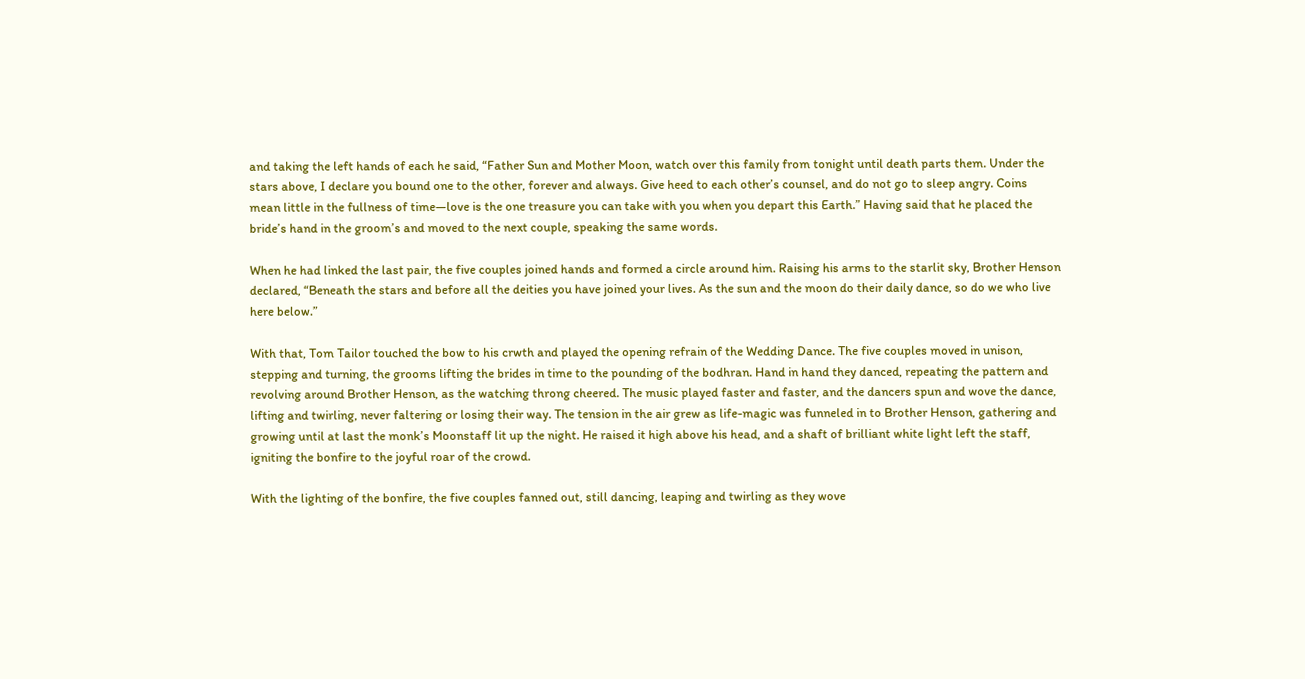and taking the left hands of each he said, “Father Sun and Mother Moon, watch over this family from tonight until death parts them. Under the stars above, I declare you bound one to the other, forever and always. Give heed to each other’s counsel, and do not go to sleep angry. Coins mean little in the fullness of time—love is the one treasure you can take with you when you depart this Earth.” Having said that he placed the bride’s hand in the groom’s and moved to the next couple, speaking the same words.

When he had linked the last pair, the five couples joined hands and formed a circle around him. Raising his arms to the starlit sky, Brother Henson declared, “Beneath the stars and before all the deities you have joined your lives. As the sun and the moon do their daily dance, so do we who live here below.”

With that, Tom Tailor touched the bow to his crwth and played the opening refrain of the Wedding Dance. The five couples moved in unison, stepping and turning, the grooms lifting the brides in time to the pounding of the bodhran. Hand in hand they danced, repeating the pattern and revolving around Brother Henson, as the watching throng cheered. The music played faster and faster, and the dancers spun and wove the dance, lifting and twirling, never faltering or losing their way. The tension in the air grew as life-magic was funneled in to Brother Henson, gathering and growing until at last the monk’s Moonstaff lit up the night. He raised it high above his head, and a shaft of brilliant white light left the staff, igniting the bonfire to the joyful roar of the crowd.

With the lighting of the bonfire, the five couples fanned out, still dancing, leaping and twirling as they wove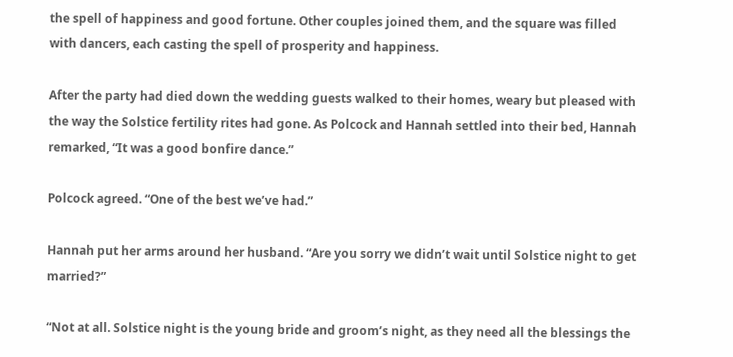the spell of happiness and good fortune. Other couples joined them, and the square was filled with dancers, each casting the spell of prosperity and happiness.

After the party had died down the wedding guests walked to their homes, weary but pleased with the way the Solstice fertility rites had gone. As Polcock and Hannah settled into their bed, Hannah remarked, “It was a good bonfire dance.”

Polcock agreed. “One of the best we’ve had.”

Hannah put her arms around her husband. “Are you sorry we didn’t wait until Solstice night to get married?”

“Not at all. Solstice night is the young bride and groom’s night, as they need all the blessings the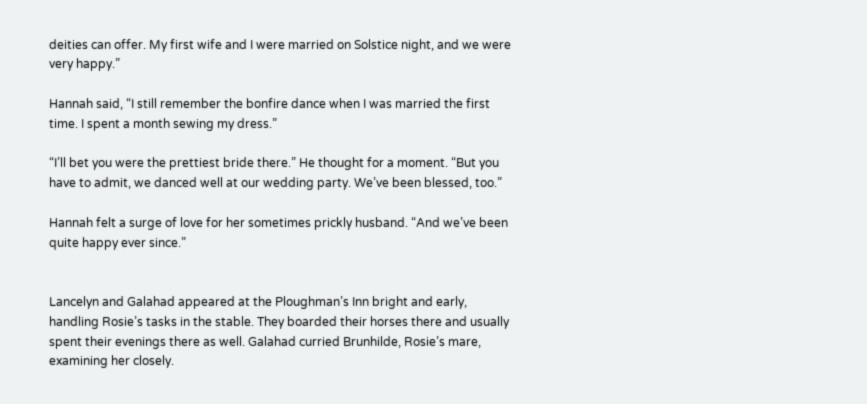deities can offer. My first wife and I were married on Solstice night, and we were very happy.”

Hannah said, “I still remember the bonfire dance when I was married the first time. I spent a month sewing my dress.”

“I’ll bet you were the prettiest bride there.” He thought for a moment. “But you have to admit, we danced well at our wedding party. We’ve been blessed, too.”

Hannah felt a surge of love for her sometimes prickly husband. “And we’ve been quite happy ever since.”


Lancelyn and Galahad appeared at the Ploughman’s Inn bright and early, handling Rosie’s tasks in the stable. They boarded their horses there and usually spent their evenings there as well. Galahad curried Brunhilde, Rosie’s mare, examining her closely.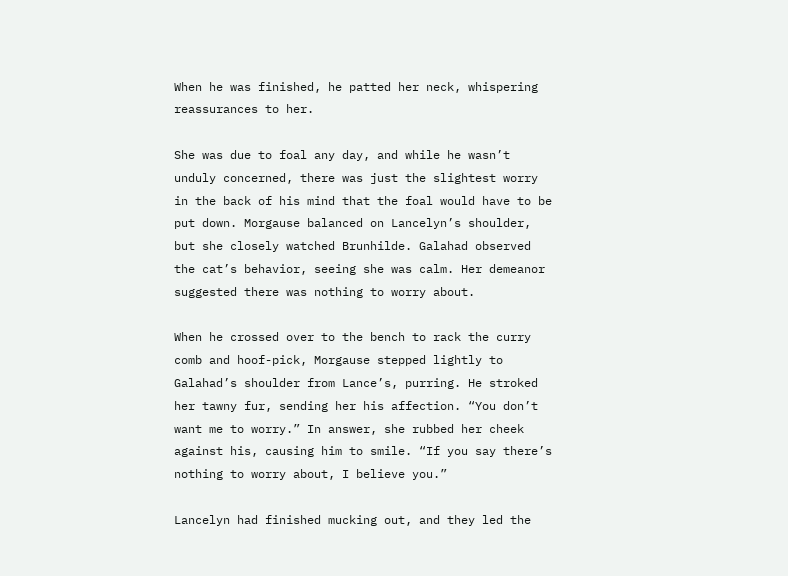When he was finished, he patted her neck, whispering reassurances to her.

She was due to foal any day, and while he wasn’t unduly concerned, there was just the slightest worry in the back of his mind that the foal would have to be put down. Morgause balanced on Lancelyn’s shoulder, but she closely watched Brunhilde. Galahad observed the cat’s behavior, seeing she was calm. Her demeanor suggested there was nothing to worry about.

When he crossed over to the bench to rack the curry comb and hoof-pick, Morgause stepped lightly to Galahad’s shoulder from Lance’s, purring. He stroked her tawny fur, sending her his affection. “You don’t want me to worry.” In answer, she rubbed her cheek against his, causing him to smile. “If you say there’s nothing to worry about, I believe you.”

Lancelyn had finished mucking out, and they led the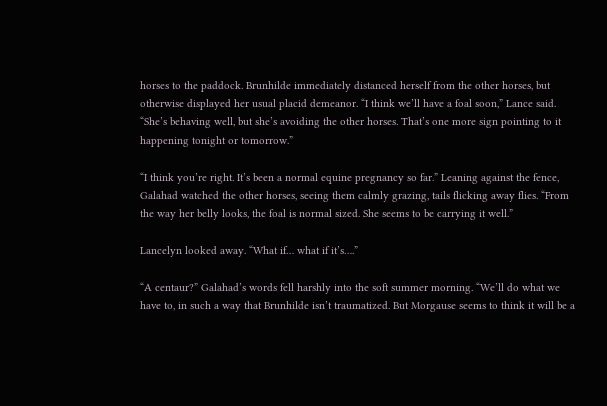horses to the paddock. Brunhilde immediately distanced herself from the other horses, but otherwise displayed her usual placid demeanor. “I think we’ll have a foal soon,” Lance said. “She’s behaving well, but she’s avoiding the other horses. That’s one more sign pointing to it happening tonight or tomorrow.”

“I think you’re right. It’s been a normal equine pregnancy so far.” Leaning against the fence, Galahad watched the other horses, seeing them calmly grazing, tails flicking away flies. “From the way her belly looks, the foal is normal sized. She seems to be carrying it well.”

Lancelyn looked away. “What if… what if it’s….”

“A centaur?” Galahad’s words fell harshly into the soft summer morning. “We’ll do what we have to, in such a way that Brunhilde isn’t traumatized. But Morgause seems to think it will be a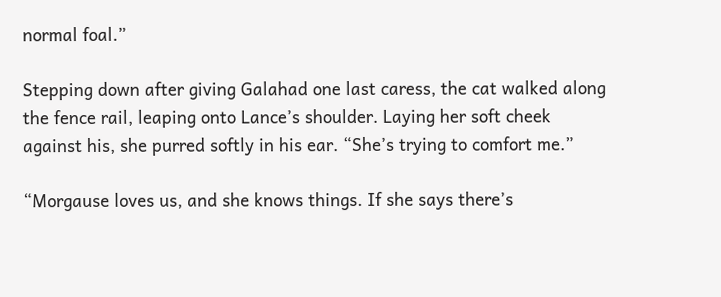normal foal.”

Stepping down after giving Galahad one last caress, the cat walked along the fence rail, leaping onto Lance’s shoulder. Laying her soft cheek against his, she purred softly in his ear. “She’s trying to comfort me.”

“Morgause loves us, and she knows things. If she says there’s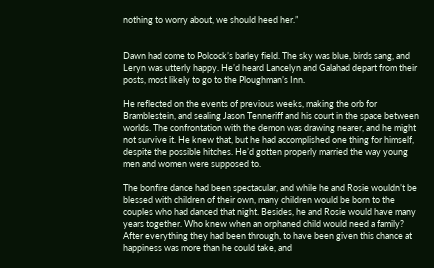nothing to worry about, we should heed her.”


Dawn had come to Polcock’s barley field. The sky was blue, birds sang, and Leryn was utterly happy. He’d heard Lancelyn and Galahad depart from their posts, most likely to go to the Ploughman’s Inn.

He reflected on the events of previous weeks, making the orb for Bramblestein, and sealing Jason Tenneriff and his court in the space between worlds. The confrontation with the demon was drawing nearer, and he might not survive it. He knew that, but he had accomplished one thing for himself, despite the possible hitches. He’d gotten properly married the way young men and women were supposed to.

The bonfire dance had been spectacular, and while he and Rosie wouldn’t be blessed with children of their own, many children would be born to the couples who had danced that night. Besides, he and Rosie would have many years together. Who knew when an orphaned child would need a family? After everything they had been through, to have been given this chance at happiness was more than he could take, and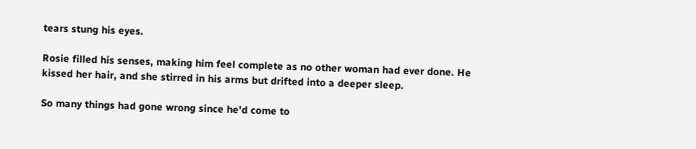tears stung his eyes.

Rosie filled his senses, making him feel complete as no other woman had ever done. He kissed her hair, and she stirred in his arms but drifted into a deeper sleep.

So many things had gone wrong since he’d come to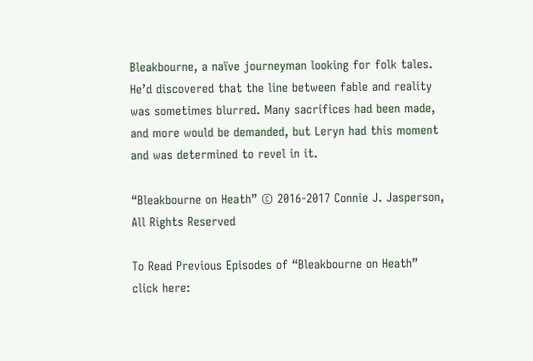Bleakbourne, a naïve journeyman looking for folk tales. He’d discovered that the line between fable and reality was sometimes blurred. Many sacrifices had been made, and more would be demanded, but Leryn had this moment and was determined to revel in it.

“Bleakbourne on Heath” © 2016-2017 Connie J. Jasperson, All Rights Reserved

To Read Previous Episodes of “Bleakbourne on Heath” click here: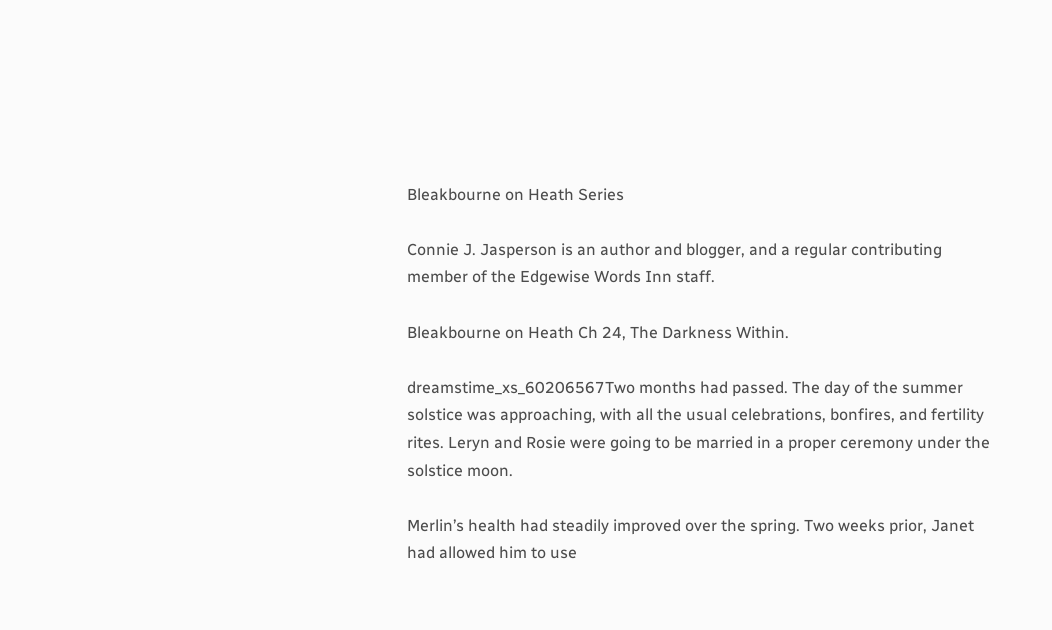Bleakbourne on Heath Series

Connie J. Jasperson is an author and blogger, and a regular contributing member of the Edgewise Words Inn staff.

Bleakbourne on Heath Ch 24, The Darkness Within.

dreamstime_xs_60206567Two months had passed. The day of the summer solstice was approaching, with all the usual celebrations, bonfires, and fertility rites. Leryn and Rosie were going to be married in a proper ceremony under the solstice moon.

Merlin’s health had steadily improved over the spring. Two weeks prior, Janet had allowed him to use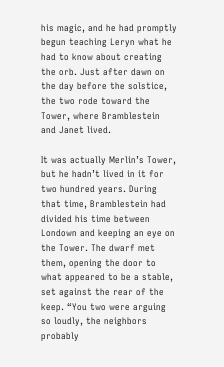his magic, and he had promptly begun teaching Leryn what he had to know about creating the orb. Just after dawn on the day before the solstice, the two rode toward the Tower, where Bramblestein and Janet lived.

It was actually Merlin’s Tower, but he hadn’t lived in it for two hundred years. During that time, Bramblestein had divided his time between Londown and keeping an eye on the Tower. The dwarf met them, opening the door to what appeared to be a stable, set against the rear of the keep. “You two were arguing so loudly, the neighbors probably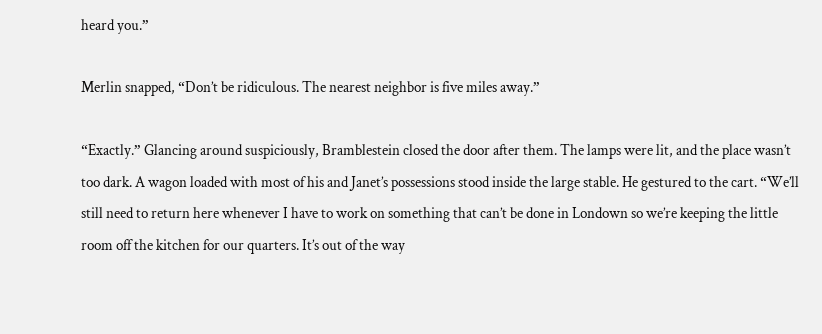heard you.”

Merlin snapped, “Don’t be ridiculous. The nearest neighbor is five miles away.”

“Exactly.” Glancing around suspiciously, Bramblestein closed the door after them. The lamps were lit, and the place wasn’t too dark. A wagon loaded with most of his and Janet’s possessions stood inside the large stable. He gestured to the cart. “We’ll still need to return here whenever I have to work on something that can’t be done in Londown so we’re keeping the little room off the kitchen for our quarters. It’s out of the way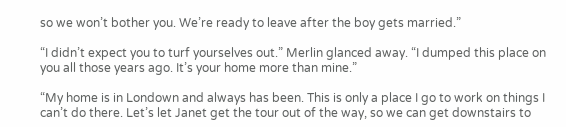so we won’t bother you. We’re ready to leave after the boy gets married.”

“I didn’t expect you to turf yourselves out.” Merlin glanced away. “I dumped this place on you all those years ago. It’s your home more than mine.”

“My home is in Londown and always has been. This is only a place I go to work on things I can’t do there. Let’s let Janet get the tour out of the way, so we can get downstairs to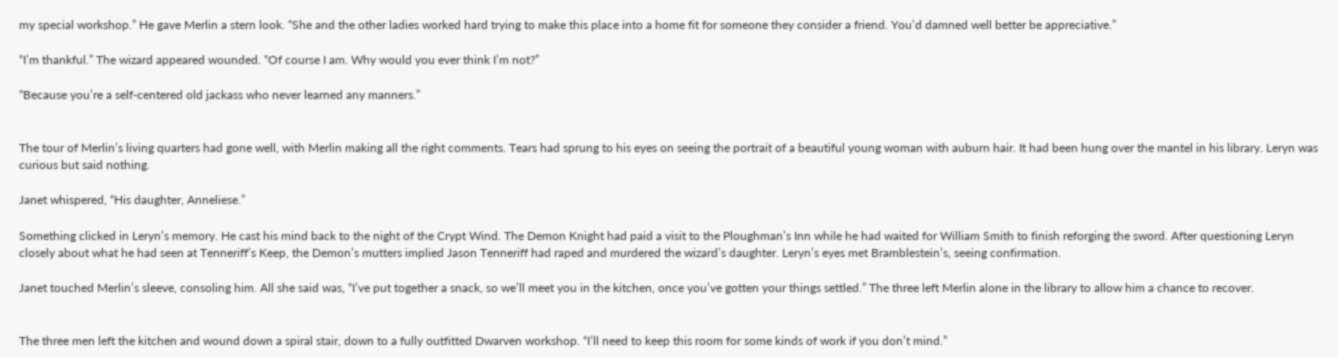my special workshop.” He gave Merlin a stern look. “She and the other ladies worked hard trying to make this place into a home fit for someone they consider a friend. You’d damned well better be appreciative.”

“I’m thankful.” The wizard appeared wounded. “Of course I am. Why would you ever think I’m not?”

“Because you’re a self-centered old jackass who never learned any manners.”


The tour of Merlin’s living quarters had gone well, with Merlin making all the right comments. Tears had sprung to his eyes on seeing the portrait of a beautiful young woman with auburn hair. It had been hung over the mantel in his library. Leryn was curious but said nothing.

Janet whispered, “His daughter, Anneliese.”

Something clicked in Leryn’s memory. He cast his mind back to the night of the Crypt Wind. The Demon Knight had paid a visit to the Ploughman’s Inn while he had waited for William Smith to finish reforging the sword. After questioning Leryn closely about what he had seen at Tenneriff’s Keep, the Demon’s mutters implied Jason Tenneriff had raped and murdered the wizard’s daughter. Leryn’s eyes met Bramblestein’s, seeing confirmation.

Janet touched Merlin’s sleeve, consoling him. All she said was, “I’ve put together a snack, so we’ll meet you in the kitchen, once you’ve gotten your things settled.” The three left Merlin alone in the library to allow him a chance to recover.


The three men left the kitchen and wound down a spiral stair, down to a fully outfitted Dwarven workshop. “I’ll need to keep this room for some kinds of work if you don’t mind.”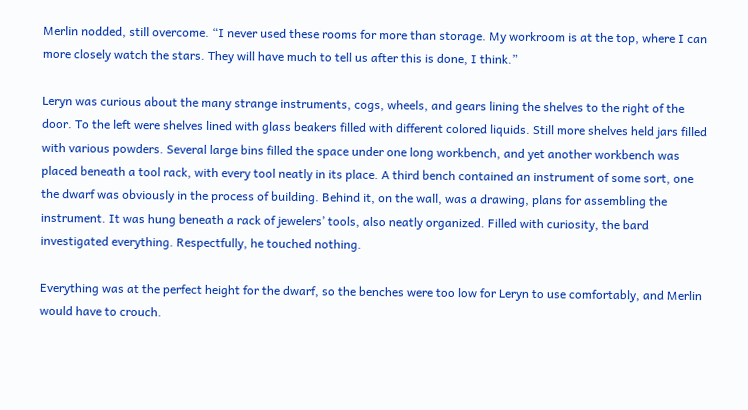Merlin nodded, still overcome. “I never used these rooms for more than storage. My workroom is at the top, where I can more closely watch the stars. They will have much to tell us after this is done, I think.”

Leryn was curious about the many strange instruments, cogs, wheels, and gears lining the shelves to the right of the door. To the left were shelves lined with glass beakers filled with different colored liquids. Still more shelves held jars filled with various powders. Several large bins filled the space under one long workbench, and yet another workbench was placed beneath a tool rack, with every tool neatly in its place. A third bench contained an instrument of some sort, one the dwarf was obviously in the process of building. Behind it, on the wall, was a drawing, plans for assembling the instrument. It was hung beneath a rack of jewelers’ tools, also neatly organized. Filled with curiosity, the bard investigated everything. Respectfully, he touched nothing.

Everything was at the perfect height for the dwarf, so the benches were too low for Leryn to use comfortably, and Merlin would have to crouch.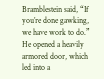Bramblestein said, “If you’re done gawking, we have work to do.” He opened a heavily armored door, which led into a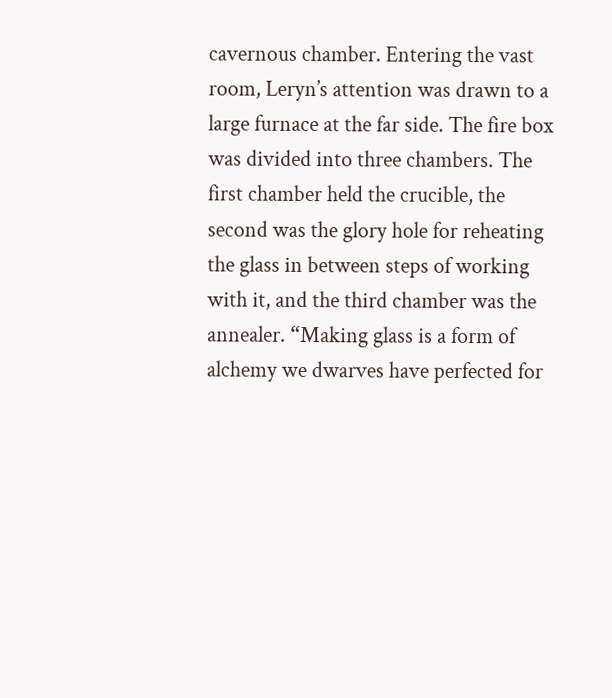cavernous chamber. Entering the vast room, Leryn’s attention was drawn to a large furnace at the far side. The fire box was divided into three chambers. The first chamber held the crucible, the second was the glory hole for reheating the glass in between steps of working with it, and the third chamber was the annealer. “Making glass is a form of alchemy we dwarves have perfected for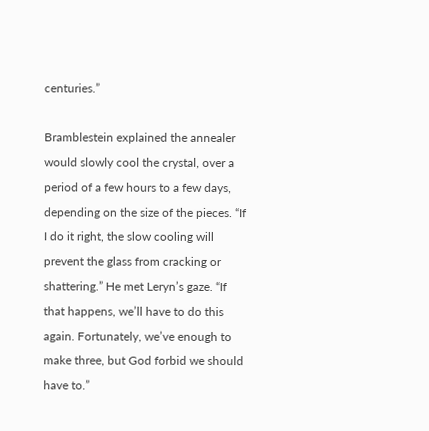centuries.”

Bramblestein explained the annealer would slowly cool the crystal, over a period of a few hours to a few days, depending on the size of the pieces. “If I do it right, the slow cooling will prevent the glass from cracking or shattering.” He met Leryn’s gaze. “If that happens, we’ll have to do this again. Fortunately, we’ve enough to make three, but God forbid we should have to.”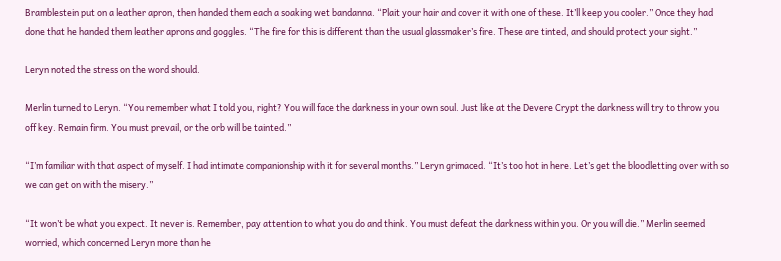Bramblestein put on a leather apron, then handed them each a soaking wet bandanna. “Plait your hair and cover it with one of these. It’ll keep you cooler.” Once they had done that he handed them leather aprons and goggles. “The fire for this is different than the usual glassmaker’s fire. These are tinted, and should protect your sight.”

Leryn noted the stress on the word should.

Merlin turned to Leryn. “You remember what I told you, right? You will face the darkness in your own soul. Just like at the Devere Crypt the darkness will try to throw you off key. Remain firm. You must prevail, or the orb will be tainted.”

“I’m familiar with that aspect of myself. I had intimate companionship with it for several months.” Leryn grimaced. “It’s too hot in here. Let’s get the bloodletting over with so we can get on with the misery.”

“It won’t be what you expect. It never is. Remember, pay attention to what you do and think. You must defeat the darkness within you. Or you will die.” Merlin seemed worried, which concerned Leryn more than he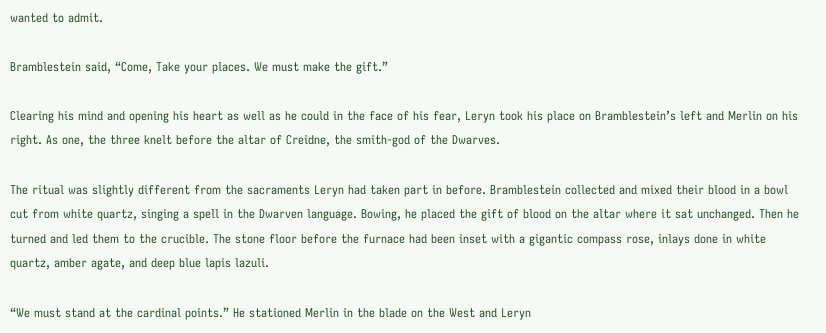wanted to admit.

Bramblestein said, “Come, Take your places. We must make the gift.”

Clearing his mind and opening his heart as well as he could in the face of his fear, Leryn took his place on Bramblestein’s left and Merlin on his right. As one, the three knelt before the altar of Creidne, the smith-god of the Dwarves.

The ritual was slightly different from the sacraments Leryn had taken part in before. Bramblestein collected and mixed their blood in a bowl cut from white quartz, singing a spell in the Dwarven language. Bowing, he placed the gift of blood on the altar where it sat unchanged. Then he turned and led them to the crucible. The stone floor before the furnace had been inset with a gigantic compass rose, inlays done in white quartz, amber agate, and deep blue lapis lazuli.

“We must stand at the cardinal points.” He stationed Merlin in the blade on the West and Leryn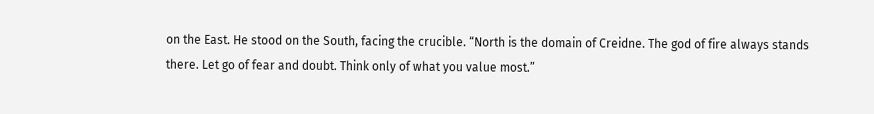on the East. He stood on the South, facing the crucible. “North is the domain of Creidne. The god of fire always stands there. Let go of fear and doubt. Think only of what you value most.”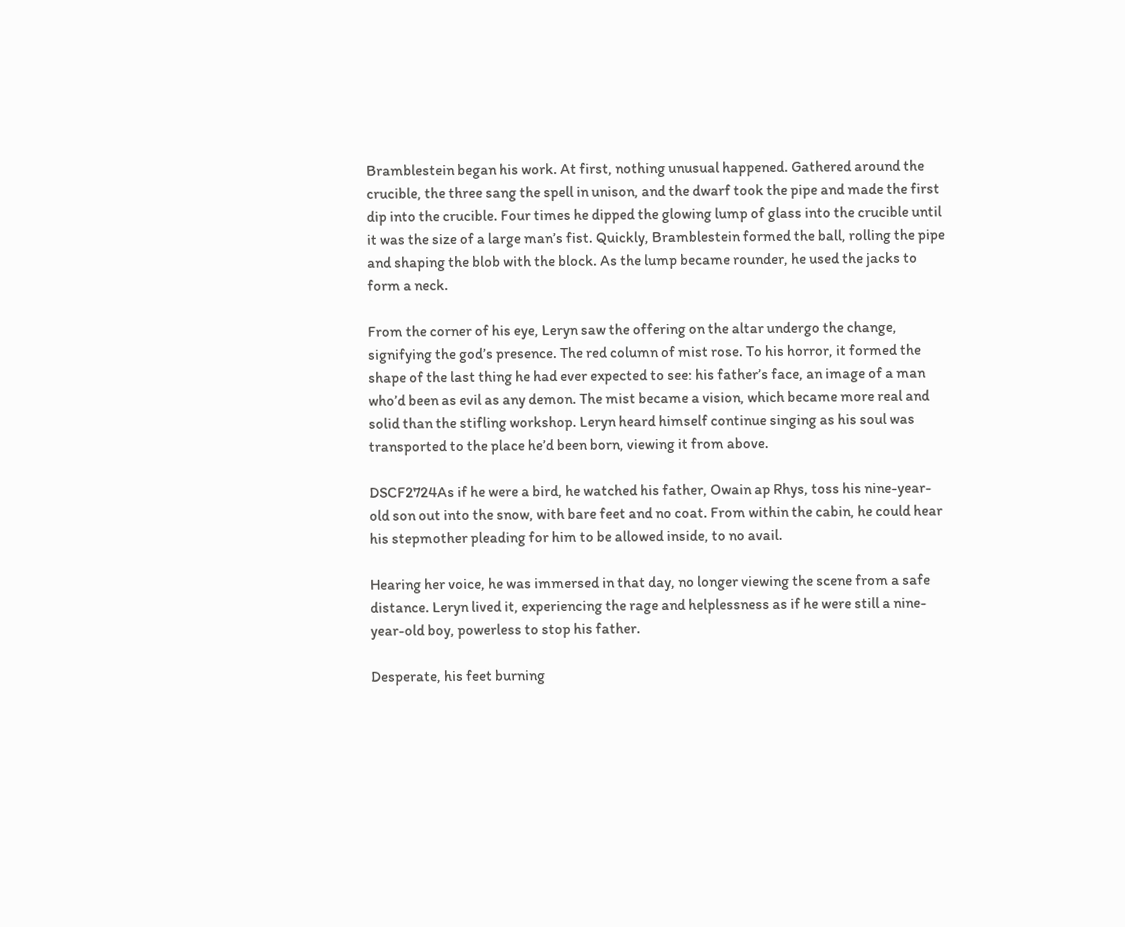Bramblestein began his work. At first, nothing unusual happened. Gathered around the crucible, the three sang the spell in unison, and the dwarf took the pipe and made the first dip into the crucible. Four times he dipped the glowing lump of glass into the crucible until it was the size of a large man’s fist. Quickly, Bramblestein formed the ball, rolling the pipe and shaping the blob with the block. As the lump became rounder, he used the jacks to form a neck.

From the corner of his eye, Leryn saw the offering on the altar undergo the change, signifying the god’s presence. The red column of mist rose. To his horror, it formed the shape of the last thing he had ever expected to see: his father’s face, an image of a man who’d been as evil as any demon. The mist became a vision, which became more real and solid than the stifling workshop. Leryn heard himself continue singing as his soul was transported to the place he’d been born, viewing it from above.

DSCF2724As if he were a bird, he watched his father, Owain ap Rhys, toss his nine-year-old son out into the snow, with bare feet and no coat. From within the cabin, he could hear his stepmother pleading for him to be allowed inside, to no avail.

Hearing her voice, he was immersed in that day, no longer viewing the scene from a safe distance. Leryn lived it, experiencing the rage and helplessness as if he were still a nine-year-old boy, powerless to stop his father.

Desperate, his feet burning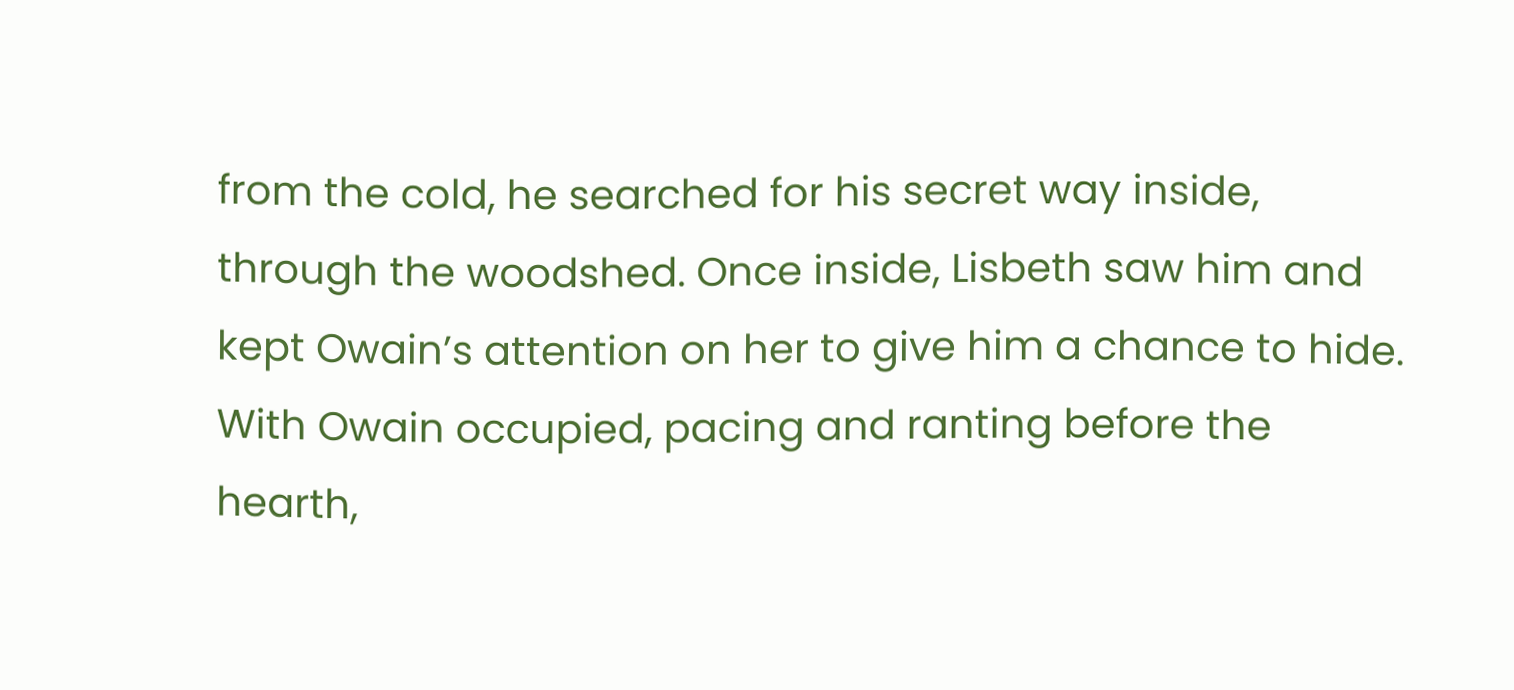from the cold, he searched for his secret way inside, through the woodshed. Once inside, Lisbeth saw him and kept Owain’s attention on her to give him a chance to hide. With Owain occupied, pacing and ranting before the hearth,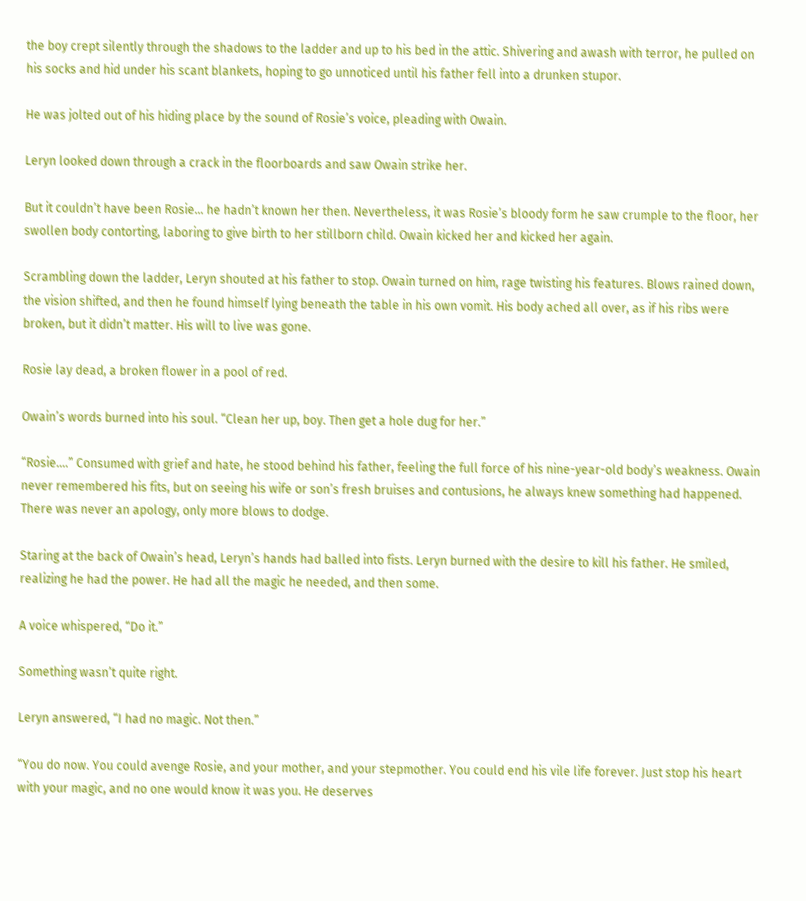the boy crept silently through the shadows to the ladder and up to his bed in the attic. Shivering and awash with terror, he pulled on his socks and hid under his scant blankets, hoping to go unnoticed until his father fell into a drunken stupor.

He was jolted out of his hiding place by the sound of Rosie’s voice, pleading with Owain.

Leryn looked down through a crack in the floorboards and saw Owain strike her.

But it couldn’t have been Rosie… he hadn’t known her then. Nevertheless, it was Rosie’s bloody form he saw crumple to the floor, her swollen body contorting, laboring to give birth to her stillborn child. Owain kicked her and kicked her again.

Scrambling down the ladder, Leryn shouted at his father to stop. Owain turned on him, rage twisting his features. Blows rained down, the vision shifted, and then he found himself lying beneath the table in his own vomit. His body ached all over, as if his ribs were broken, but it didn’t matter. His will to live was gone.

Rosie lay dead, a broken flower in a pool of red.

Owain’s words burned into his soul. “Clean her up, boy. Then get a hole dug for her.”

“Rosie….” Consumed with grief and hate, he stood behind his father, feeling the full force of his nine-year-old body’s weakness. Owain never remembered his fits, but on seeing his wife or son’s fresh bruises and contusions, he always knew something had happened. There was never an apology, only more blows to dodge.

Staring at the back of Owain’s head, Leryn’s hands had balled into fists. Leryn burned with the desire to kill his father. He smiled, realizing he had the power. He had all the magic he needed, and then some.

A voice whispered, “Do it.”

Something wasn’t quite right.

Leryn answered, “I had no magic. Not then.”

“You do now. You could avenge Rosie, and your mother, and your stepmother. You could end his vile life forever. Just stop his heart with your magic, and no one would know it was you. He deserves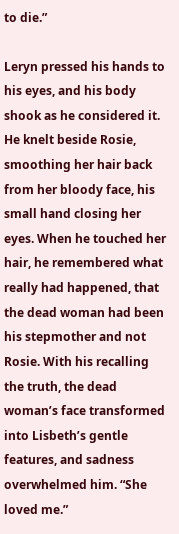to die.”

Leryn pressed his hands to his eyes, and his body shook as he considered it. He knelt beside Rosie, smoothing her hair back from her bloody face, his small hand closing her eyes. When he touched her hair, he remembered what really had happened, that the dead woman had been his stepmother and not Rosie. With his recalling the truth, the dead woman’s face transformed into Lisbeth’s gentle features, and sadness overwhelmed him. “She loved me.”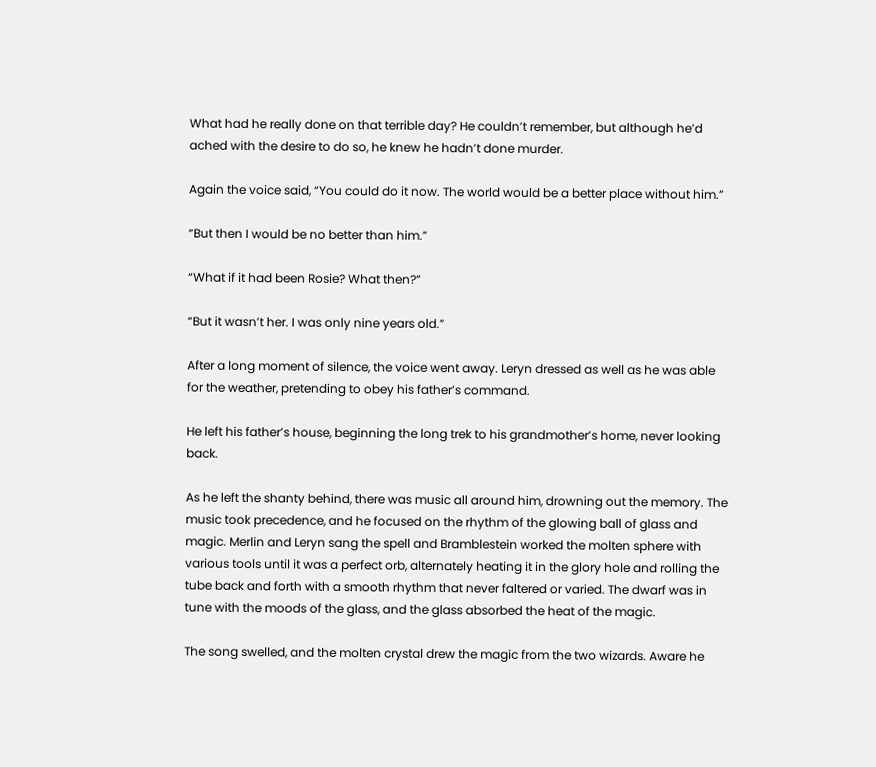What had he really done on that terrible day? He couldn’t remember, but although he’d ached with the desire to do so, he knew he hadn’t done murder.

Again the voice said, “You could do it now. The world would be a better place without him.”

“But then I would be no better than him.”

“What if it had been Rosie? What then?”

“But it wasn’t her. I was only nine years old.”

After a long moment of silence, the voice went away. Leryn dressed as well as he was able for the weather, pretending to obey his father’s command.

He left his father’s house, beginning the long trek to his grandmother’s home, never looking back.

As he left the shanty behind, there was music all around him, drowning out the memory. The music took precedence, and he focused on the rhythm of the glowing ball of glass and magic. Merlin and Leryn sang the spell and Bramblestein worked the molten sphere with various tools until it was a perfect orb, alternately heating it in the glory hole and rolling the tube back and forth with a smooth rhythm that never faltered or varied. The dwarf was in tune with the moods of the glass, and the glass absorbed the heat of the magic.

The song swelled, and the molten crystal drew the magic from the two wizards. Aware he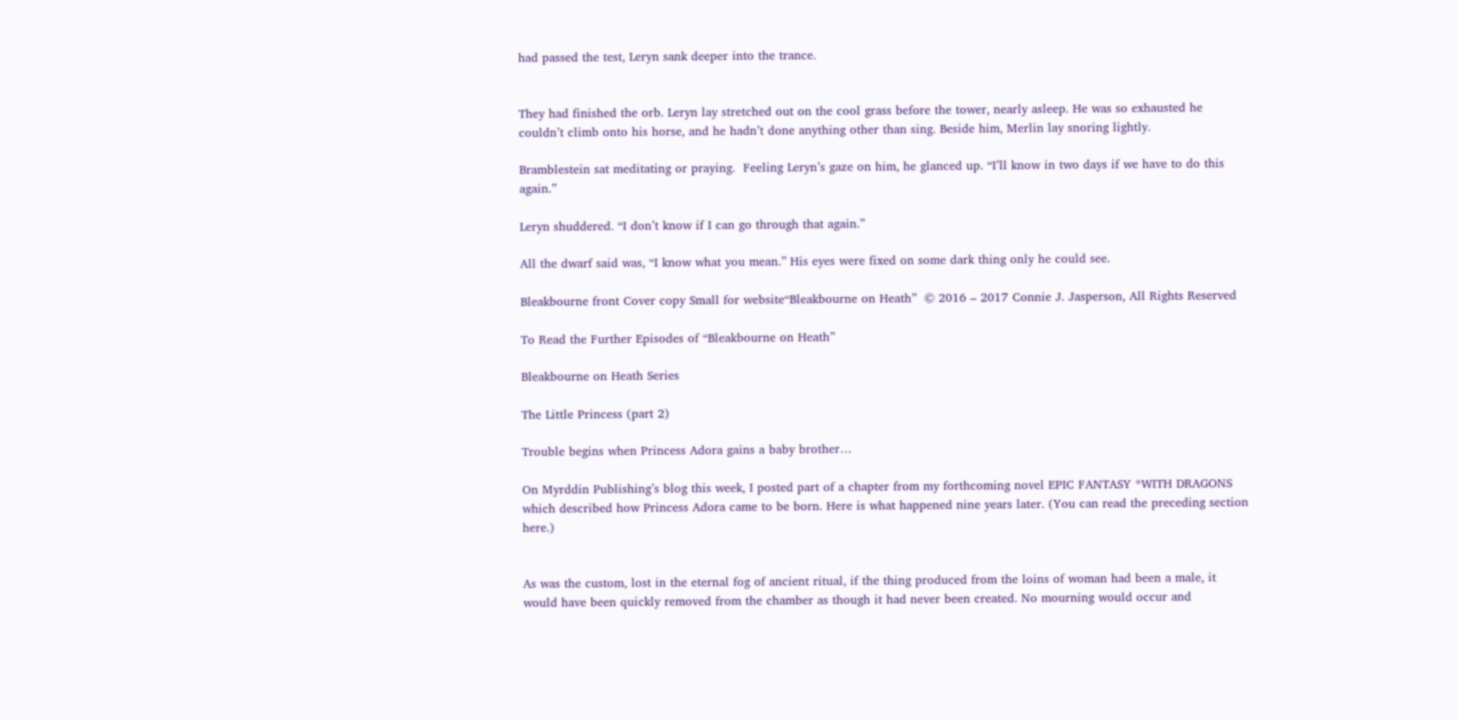had passed the test, Leryn sank deeper into the trance.


They had finished the orb. Leryn lay stretched out on the cool grass before the tower, nearly asleep. He was so exhausted he couldn’t climb onto his horse, and he hadn’t done anything other than sing. Beside him, Merlin lay snoring lightly.

Bramblestein sat meditating or praying.  Feeling Leryn’s gaze on him, he glanced up. “I’ll know in two days if we have to do this again.”

Leryn shuddered. “I don’t know if I can go through that again.”

All the dwarf said was, “I know what you mean.” His eyes were fixed on some dark thing only he could see.

Bleakbourne front Cover copy Small for website“Bleakbourne on Heath”  © 2016 – 2017 Connie J. Jasperson, All Rights Reserved

To Read the Further Episodes of “Bleakbourne on Heath”

Bleakbourne on Heath Series

The Little Princess (part 2)

Trouble begins when Princess Adora gains a baby brother…

On Myrddin Publishing’s blog this week, I posted part of a chapter from my forthcoming novel EPIC FANTASY *WITH DRAGONS which described how Princess Adora came to be born. Here is what happened nine years later. (You can read the preceding section here.)


As was the custom, lost in the eternal fog of ancient ritual, if the thing produced from the loins of woman had been a male, it would have been quickly removed from the chamber as though it had never been created. No mourning would occur and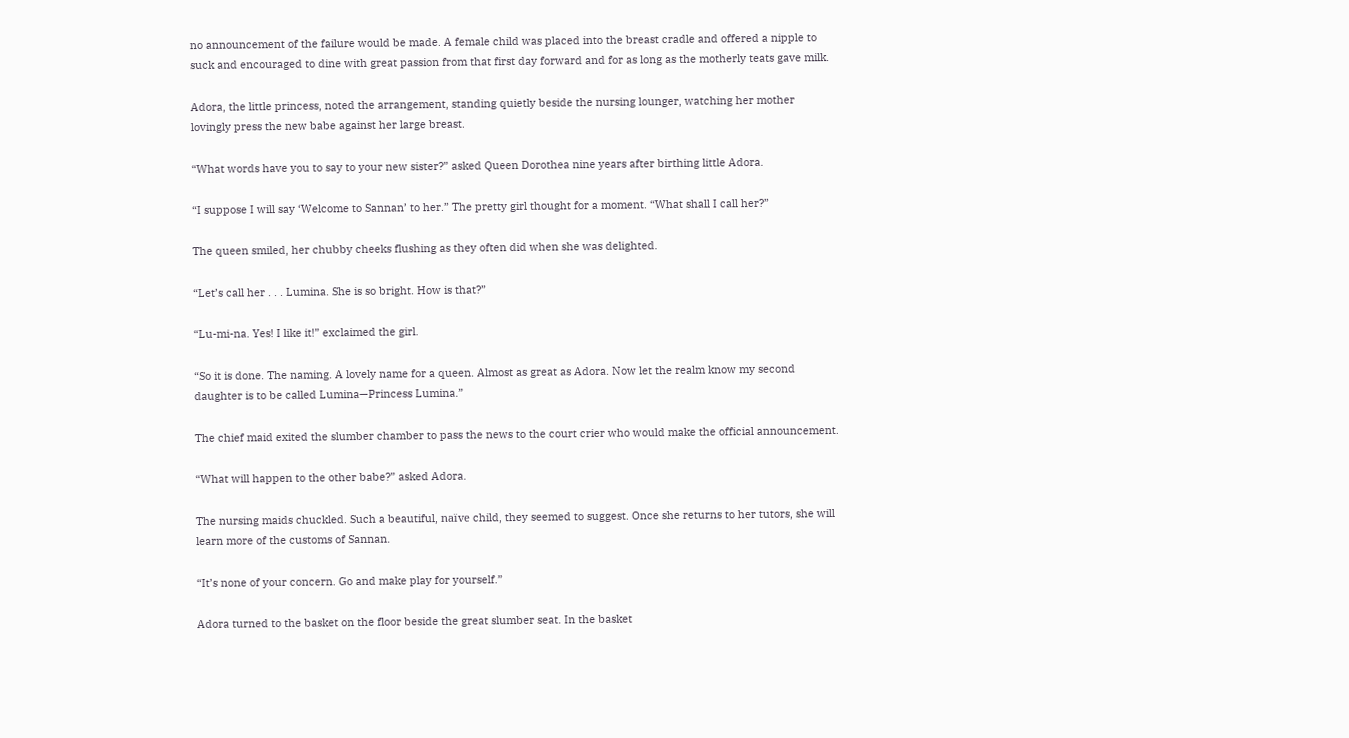no announcement of the failure would be made. A female child was placed into the breast cradle and offered a nipple to suck and encouraged to dine with great passion from that first day forward and for as long as the motherly teats gave milk.

Adora, the little princess, noted the arrangement, standing quietly beside the nursing lounger, watching her mother lovingly press the new babe against her large breast.

“What words have you to say to your new sister?” asked Queen Dorothea nine years after birthing little Adora.

“I suppose I will say ‘Welcome to Sannan’ to her.” The pretty girl thought for a moment. “What shall I call her?”

The queen smiled, her chubby cheeks flushing as they often did when she was delighted.

“Let’s call her . . . Lumina. She is so bright. How is that?”

“Lu-mi-na. Yes! I like it!” exclaimed the girl.

“So it is done. The naming. A lovely name for a queen. Almost as great as Adora. Now let the realm know my second daughter is to be called Lumina—Princess Lumina.”

The chief maid exited the slumber chamber to pass the news to the court crier who would make the official announcement.

“What will happen to the other babe?” asked Adora.

The nursing maids chuckled. Such a beautiful, naïve child, they seemed to suggest. Once she returns to her tutors, she will learn more of the customs of Sannan.

“It’s none of your concern. Go and make play for yourself.”

Adora turned to the basket on the floor beside the great slumber seat. In the basket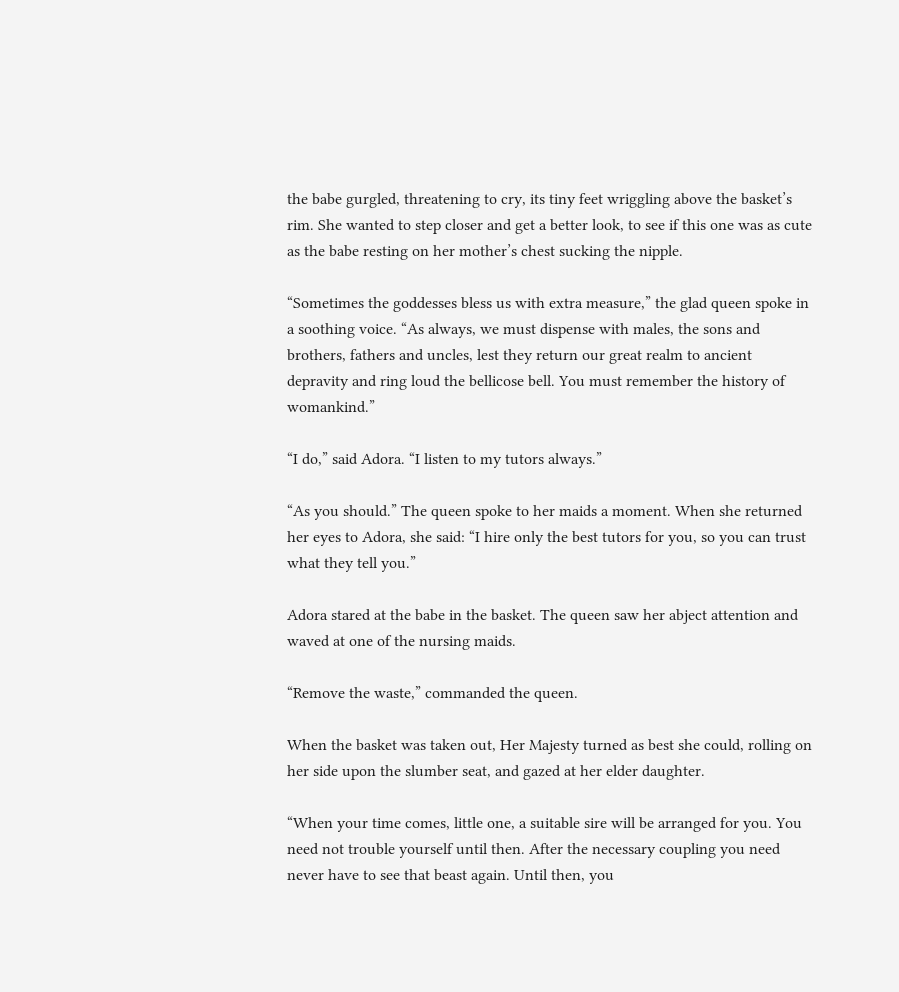the babe gurgled, threatening to cry, its tiny feet wriggling above the basket’s rim. She wanted to step closer and get a better look, to see if this one was as cute as the babe resting on her mother’s chest sucking the nipple.

“Sometimes the goddesses bless us with extra measure,” the glad queen spoke in a soothing voice. “As always, we must dispense with males, the sons and brothers, fathers and uncles, lest they return our great realm to ancient depravity and ring loud the bellicose bell. You must remember the history of womankind.”

“I do,” said Adora. “I listen to my tutors always.”

“As you should.” The queen spoke to her maids a moment. When she returned her eyes to Adora, she said: “I hire only the best tutors for you, so you can trust what they tell you.”

Adora stared at the babe in the basket. The queen saw her abject attention and waved at one of the nursing maids.

“Remove the waste,” commanded the queen.

When the basket was taken out, Her Majesty turned as best she could, rolling on her side upon the slumber seat, and gazed at her elder daughter.

“When your time comes, little one, a suitable sire will be arranged for you. You need not trouble yourself until then. After the necessary coupling you need never have to see that beast again. Until then, you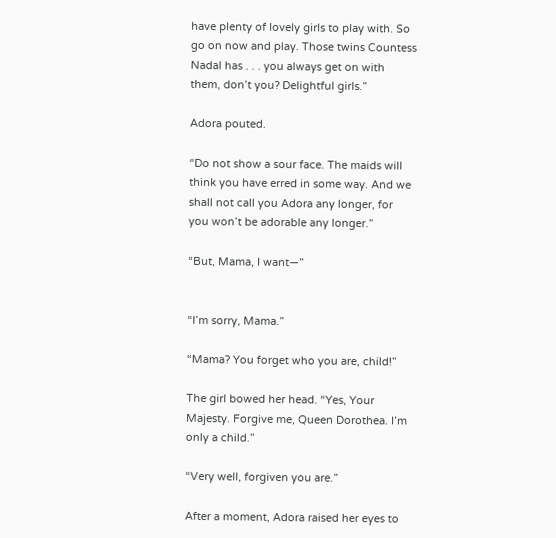have plenty of lovely girls to play with. So go on now and play. Those twins Countess Nadal has . . . you always get on with them, don’t you? Delightful girls.”

Adora pouted.

“Do not show a sour face. The maids will think you have erred in some way. And we shall not call you Adora any longer, for you won’t be adorable any longer.”

“But, Mama, I want—”


“I’m sorry, Mama.”

“Mama? You forget who you are, child!”

The girl bowed her head. “Yes, Your Majesty. Forgive me, Queen Dorothea. I’m only a child.”

“Very well, forgiven you are.”

After a moment, Adora raised her eyes to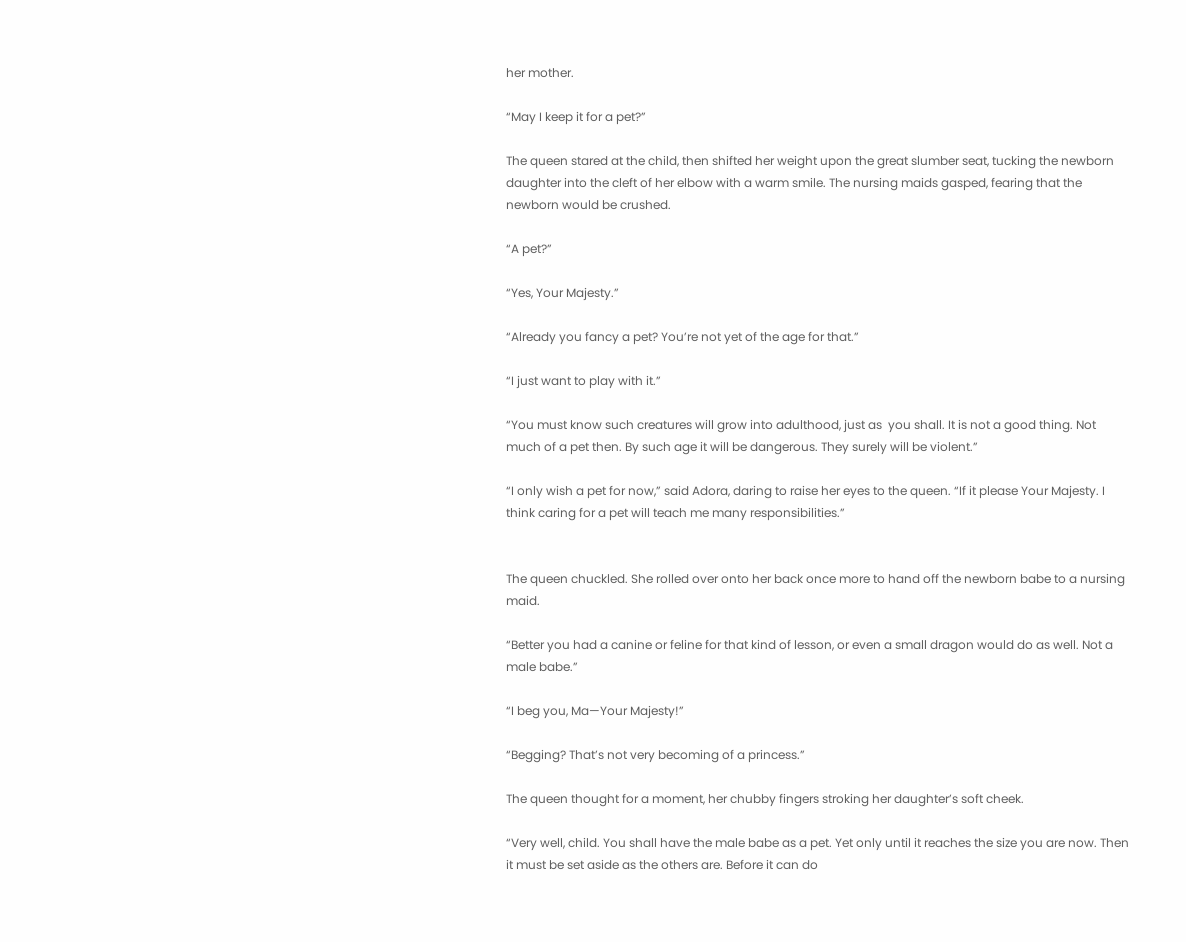her mother.

“May I keep it for a pet?”

The queen stared at the child, then shifted her weight upon the great slumber seat, tucking the newborn daughter into the cleft of her elbow with a warm smile. The nursing maids gasped, fearing that the newborn would be crushed.

“A pet?”

“Yes, Your Majesty.”

“Already you fancy a pet? You’re not yet of the age for that.”

“I just want to play with it.”

“You must know such creatures will grow into adulthood, just as  you shall. It is not a good thing. Not much of a pet then. By such age it will be dangerous. They surely will be violent.”

“I only wish a pet for now,” said Adora, daring to raise her eyes to the queen. “If it please Your Majesty. I think caring for a pet will teach me many responsibilities.”


The queen chuckled. She rolled over onto her back once more to hand off the newborn babe to a nursing maid.

“Better you had a canine or feline for that kind of lesson, or even a small dragon would do as well. Not a male babe.”

“I beg you, Ma—Your Majesty!”

“Begging? That’s not very becoming of a princess.”

The queen thought for a moment, her chubby fingers stroking her daughter’s soft cheek.

“Very well, child. You shall have the male babe as a pet. Yet only until it reaches the size you are now. Then it must be set aside as the others are. Before it can do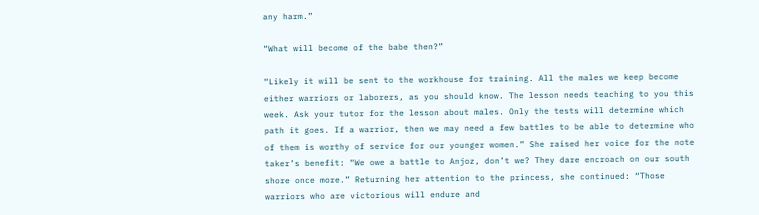any harm.”

“What will become of the babe then?”

“Likely it will be sent to the workhouse for training. All the males we keep become either warriors or laborers, as you should know. The lesson needs teaching to you this week. Ask your tutor for the lesson about males. Only the tests will determine which path it goes. If a warrior, then we may need a few battles to be able to determine who of them is worthy of service for our younger women.” She raised her voice for the note taker’s benefit: “We owe a battle to Anjoz, don’t we? They dare encroach on our south shore once more.” Returning her attention to the princess, she continued: “Those warriors who are victorious will endure and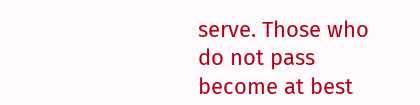serve. Those who do not pass become at best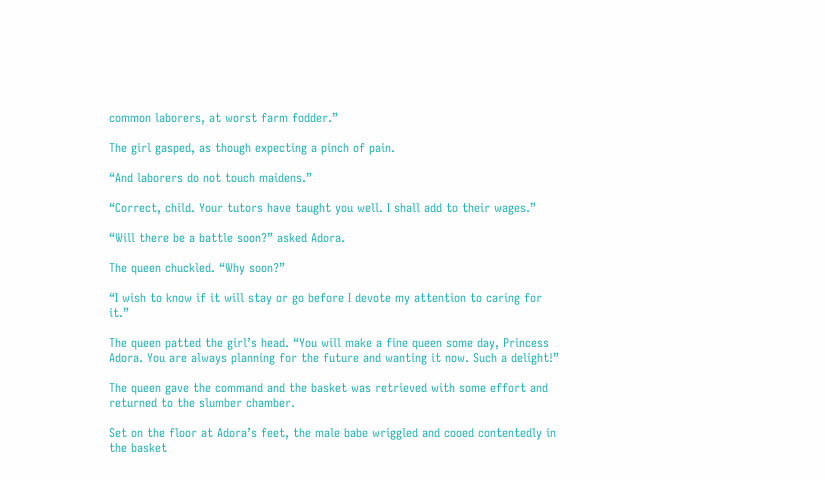common laborers, at worst farm fodder.”

The girl gasped, as though expecting a pinch of pain.

“And laborers do not touch maidens.”

“Correct, child. Your tutors have taught you well. I shall add to their wages.”

“Will there be a battle soon?” asked Adora.

The queen chuckled. “Why soon?”

“I wish to know if it will stay or go before I devote my attention to caring for it.”

The queen patted the girl’s head. “You will make a fine queen some day, Princess Adora. You are always planning for the future and wanting it now. Such a delight!”

The queen gave the command and the basket was retrieved with some effort and returned to the slumber chamber.

Set on the floor at Adora’s feet, the male babe wriggled and cooed contentedly in the basket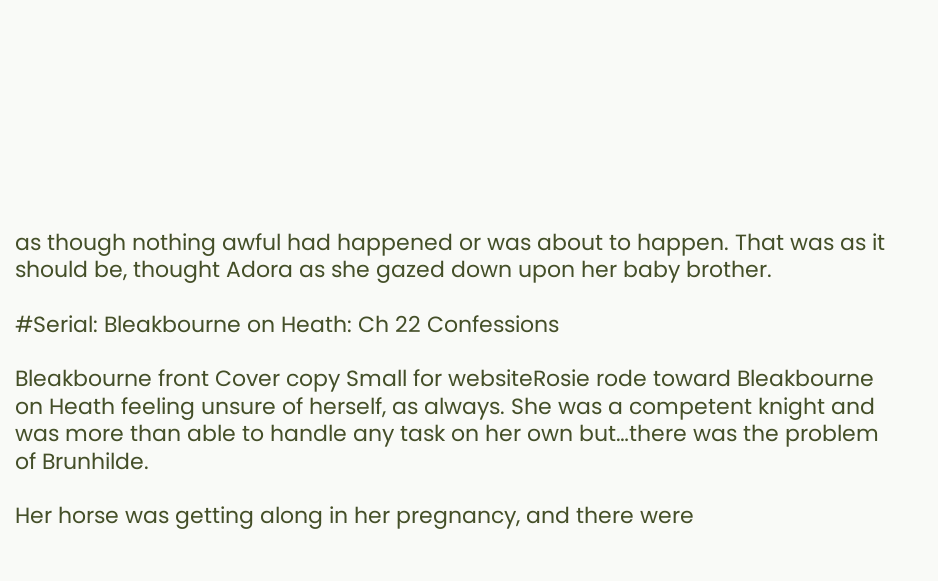as though nothing awful had happened or was about to happen. That was as it should be, thought Adora as she gazed down upon her baby brother.

#Serial: Bleakbourne on Heath: Ch 22 Confessions

Bleakbourne front Cover copy Small for websiteRosie rode toward Bleakbourne on Heath feeling unsure of herself, as always. She was a competent knight and was more than able to handle any task on her own but…there was the problem of Brunhilde.

Her horse was getting along in her pregnancy, and there were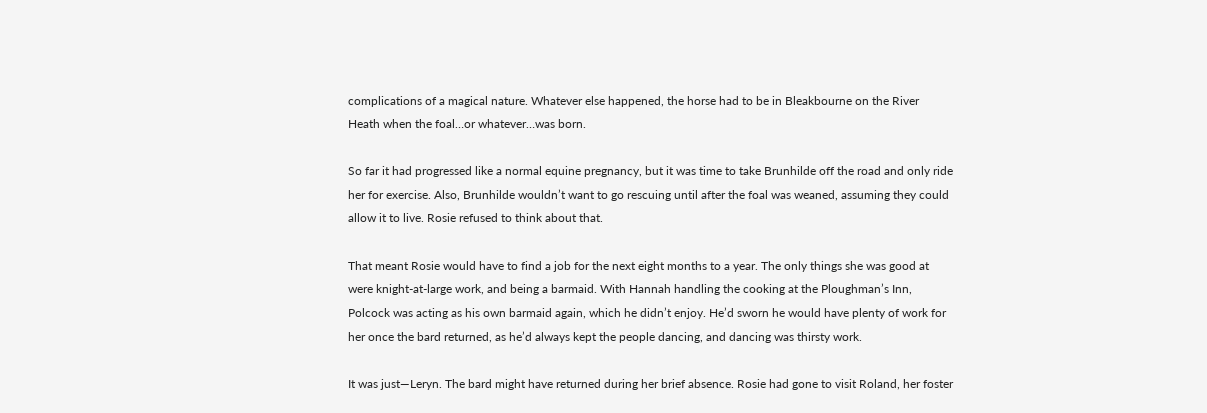complications of a magical nature. Whatever else happened, the horse had to be in Bleakbourne on the River Heath when the foal…or whatever…was born.

So far it had progressed like a normal equine pregnancy, but it was time to take Brunhilde off the road and only ride her for exercise. Also, Brunhilde wouldn’t want to go rescuing until after the foal was weaned, assuming they could allow it to live. Rosie refused to think about that.

That meant Rosie would have to find a job for the next eight months to a year. The only things she was good at were knight-at-large work, and being a barmaid. With Hannah handling the cooking at the Ploughman’s Inn, Polcock was acting as his own barmaid again, which he didn’t enjoy. He’d sworn he would have plenty of work for her once the bard returned, as he’d always kept the people dancing, and dancing was thirsty work.

It was just—Leryn. The bard might have returned during her brief absence. Rosie had gone to visit Roland, her foster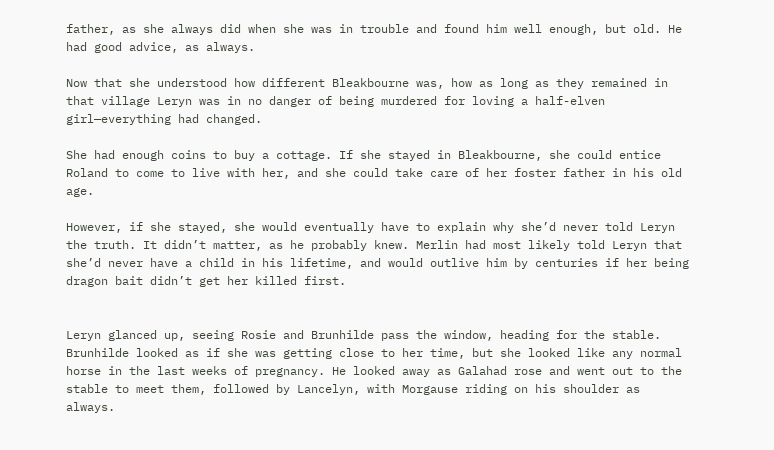father, as she always did when she was in trouble and found him well enough, but old. He had good advice, as always.

Now that she understood how different Bleakbourne was, how as long as they remained in that village Leryn was in no danger of being murdered for loving a half-elven girl—everything had changed.

She had enough coins to buy a cottage. If she stayed in Bleakbourne, she could entice Roland to come to live with her, and she could take care of her foster father in his old age.

However, if she stayed, she would eventually have to explain why she’d never told Leryn the truth. It didn’t matter, as he probably knew. Merlin had most likely told Leryn that she’d never have a child in his lifetime, and would outlive him by centuries if her being dragon bait didn’t get her killed first.


Leryn glanced up, seeing Rosie and Brunhilde pass the window, heading for the stable. Brunhilde looked as if she was getting close to her time, but she looked like any normal horse in the last weeks of pregnancy. He looked away as Galahad rose and went out to the stable to meet them, followed by Lancelyn, with Morgause riding on his shoulder as always.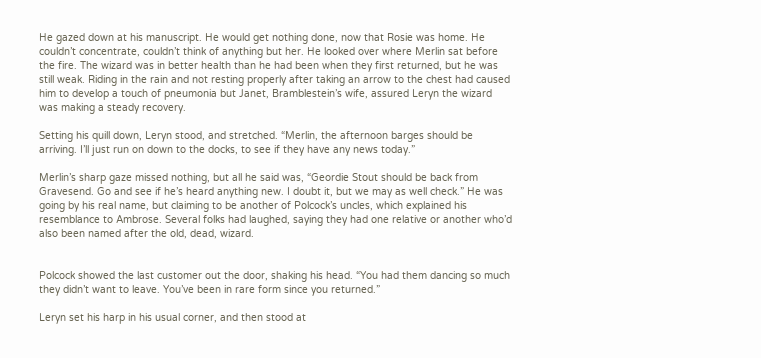He gazed down at his manuscript. He would get nothing done, now that Rosie was home. He couldn’t concentrate, couldn’t think of anything but her. He looked over where Merlin sat before the fire. The wizard was in better health than he had been when they first returned, but he was still weak. Riding in the rain and not resting properly after taking an arrow to the chest had caused him to develop a touch of pneumonia but Janet, Bramblestein’s wife, assured Leryn the wizard was making a steady recovery.

Setting his quill down, Leryn stood, and stretched. “Merlin, the afternoon barges should be arriving. I’ll just run on down to the docks, to see if they have any news today.”

Merlin’s sharp gaze missed nothing, but all he said was, “Geordie Stout should be back from Gravesend. Go and see if he’s heard anything new. I doubt it, but we may as well check.” He was going by his real name, but claiming to be another of Polcock’s uncles, which explained his resemblance to Ambrose. Several folks had laughed, saying they had one relative or another who’d also been named after the old, dead, wizard.


Polcock showed the last customer out the door, shaking his head. “You had them dancing so much they didn’t want to leave. You’ve been in rare form since you returned.”

Leryn set his harp in his usual corner, and then stood at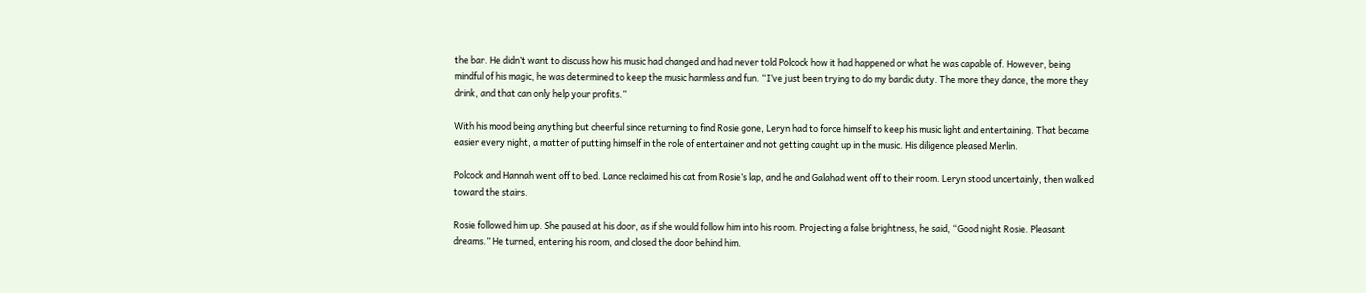the bar. He didn’t want to discuss how his music had changed and had never told Polcock how it had happened or what he was capable of. However, being mindful of his magic, he was determined to keep the music harmless and fun. “I’ve just been trying to do my bardic duty. The more they dance, the more they drink, and that can only help your profits.”

With his mood being anything but cheerful since returning to find Rosie gone, Leryn had to force himself to keep his music light and entertaining. That became easier every night, a matter of putting himself in the role of entertainer and not getting caught up in the music. His diligence pleased Merlin.

Polcock and Hannah went off to bed. Lance reclaimed his cat from Rosie’s lap, and he and Galahad went off to their room. Leryn stood uncertainly, then walked toward the stairs.

Rosie followed him up. She paused at his door, as if she would follow him into his room. Projecting a false brightness, he said, “Good night Rosie. Pleasant dreams.” He turned, entering his room, and closed the door behind him.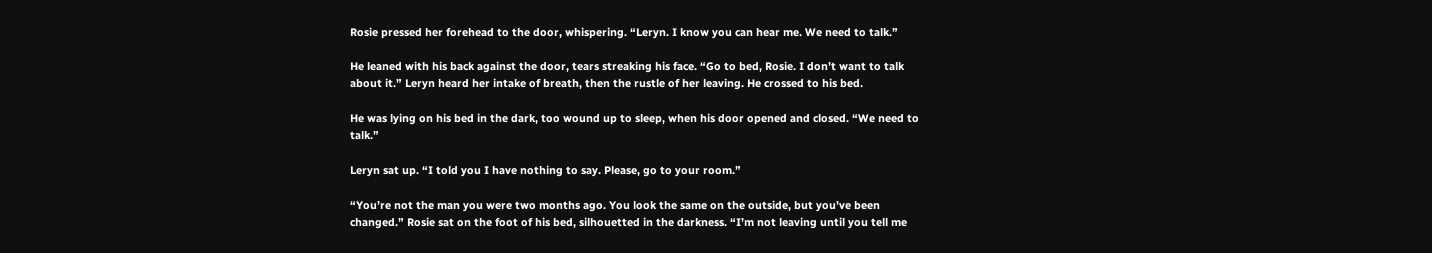Rosie pressed her forehead to the door, whispering. “Leryn. I know you can hear me. We need to talk.”

He leaned with his back against the door, tears streaking his face. “Go to bed, Rosie. I don’t want to talk about it.” Leryn heard her intake of breath, then the rustle of her leaving. He crossed to his bed.

He was lying on his bed in the dark, too wound up to sleep, when his door opened and closed. “We need to talk.”

Leryn sat up. “I told you I have nothing to say. Please, go to your room.”

“You’re not the man you were two months ago. You look the same on the outside, but you’ve been changed.” Rosie sat on the foot of his bed, silhouetted in the darkness. “I’m not leaving until you tell me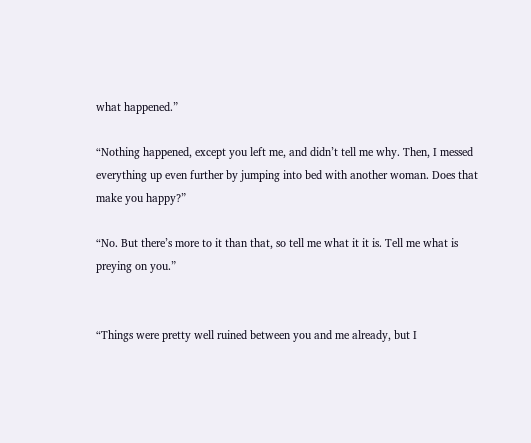what happened.”

“Nothing happened, except you left me, and didn’t tell me why. Then, I messed everything up even further by jumping into bed with another woman. Does that make you happy?”

“No. But there’s more to it than that, so tell me what it it is. Tell me what is preying on you.”


“Things were pretty well ruined between you and me already, but I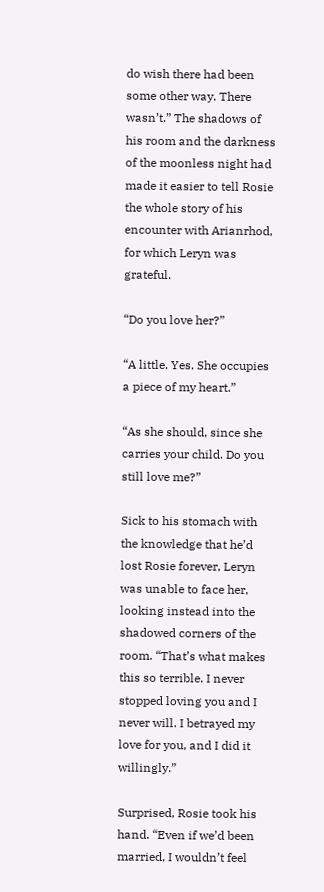do wish there had been some other way. There wasn’t.” The shadows of his room and the darkness of the moonless night had made it easier to tell Rosie the whole story of his encounter with Arianrhod, for which Leryn was grateful.

“Do you love her?”

“A little. Yes. She occupies a piece of my heart.”

“As she should, since she carries your child. Do you still love me?”

Sick to his stomach with the knowledge that he’d lost Rosie forever, Leryn was unable to face her, looking instead into the shadowed corners of the room. “That’s what makes this so terrible. I never stopped loving you and I never will. I betrayed my love for you, and I did it willingly.”

Surprised, Rosie took his hand. “Even if we’d been married, I wouldn’t feel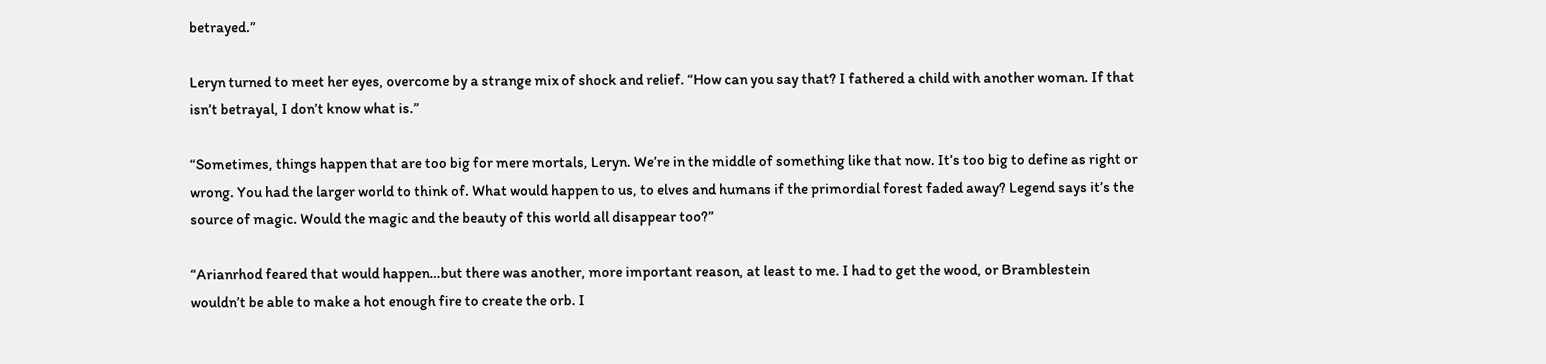betrayed.”

Leryn turned to meet her eyes, overcome by a strange mix of shock and relief. “How can you say that? I fathered a child with another woman. If that isn’t betrayal, I don’t know what is.”

“Sometimes, things happen that are too big for mere mortals, Leryn. We’re in the middle of something like that now. It’s too big to define as right or wrong. You had the larger world to think of. What would happen to us, to elves and humans if the primordial forest faded away? Legend says it’s the source of magic. Would the magic and the beauty of this world all disappear too?”

“Arianrhod feared that would happen…but there was another, more important reason, at least to me. I had to get the wood, or Bramblestein wouldn’t be able to make a hot enough fire to create the orb. I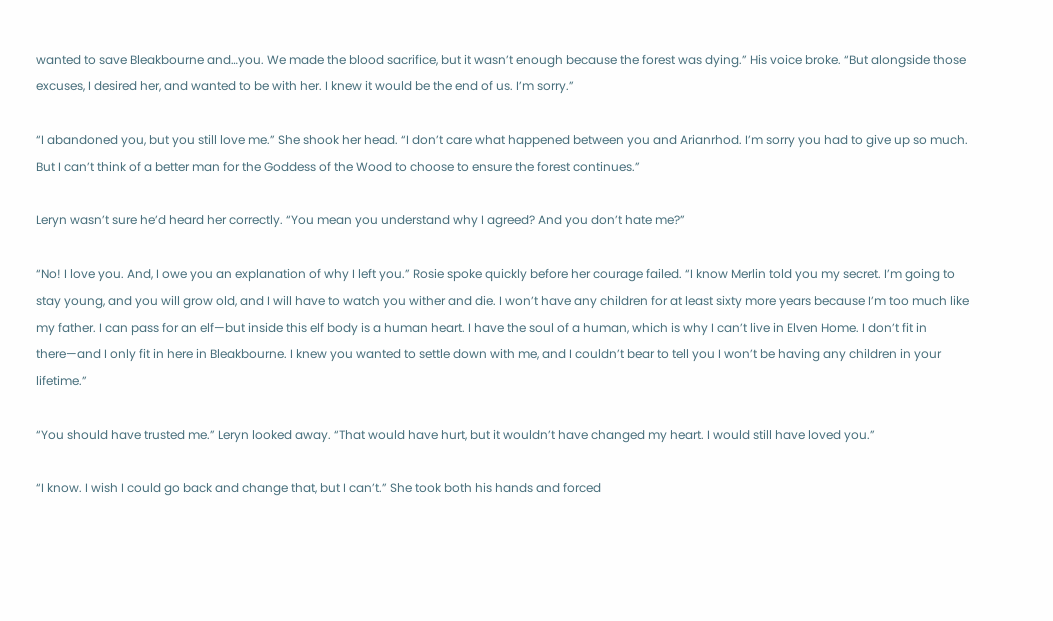wanted to save Bleakbourne and…you. We made the blood sacrifice, but it wasn’t enough because the forest was dying.” His voice broke. “But alongside those excuses, I desired her, and wanted to be with her. I knew it would be the end of us. I’m sorry.”

“I abandoned you, but you still love me.” She shook her head. “I don’t care what happened between you and Arianrhod. I’m sorry you had to give up so much. But I can’t think of a better man for the Goddess of the Wood to choose to ensure the forest continues.”

Leryn wasn’t sure he’d heard her correctly. “You mean you understand why I agreed? And you don’t hate me?”

“No! I love you. And, I owe you an explanation of why I left you.” Rosie spoke quickly before her courage failed. “I know Merlin told you my secret. I’m going to stay young, and you will grow old, and I will have to watch you wither and die. I won’t have any children for at least sixty more years because I’m too much like my father. I can pass for an elf—but inside this elf body is a human heart. I have the soul of a human, which is why I can’t live in Elven Home. I don’t fit in there—and I only fit in here in Bleakbourne. I knew you wanted to settle down with me, and I couldn’t bear to tell you I won’t be having any children in your lifetime.”

“You should have trusted me.” Leryn looked away. “That would have hurt, but it wouldn’t have changed my heart. I would still have loved you.”

“I know. I wish I could go back and change that, but I can’t.” She took both his hands and forced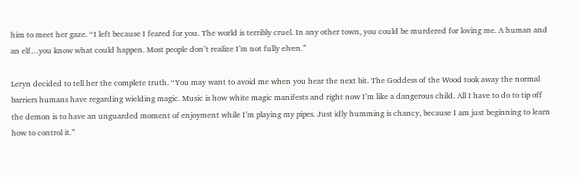him to meet her gaze. “I left because I feared for you. The world is terribly cruel. In any other town, you could be murdered for loving me. A human and an elf…you know what could happen. Most people don’t realize I’m not fully elven.”

Leryn decided to tell her the complete truth. “You may want to avoid me when you hear the next bit. The Goddess of the Wood took away the normal barriers humans have regarding wielding magic. Music is how white magic manifests and right now I’m like a dangerous child. All I have to do to tip off the demon is to have an unguarded moment of enjoyment while I’m playing my pipes. Just idly humming is chancy, because I am just beginning to learn how to control it.”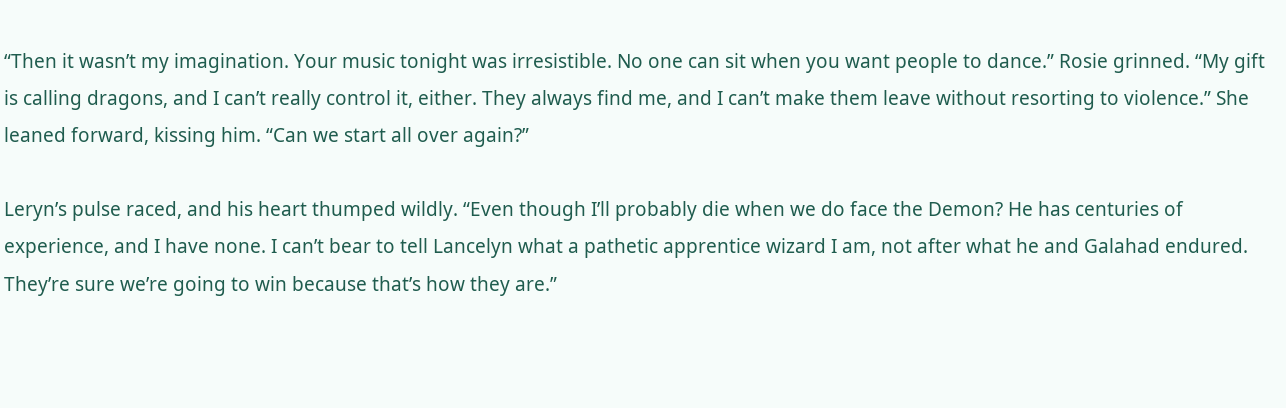“Then it wasn’t my imagination. Your music tonight was irresistible. No one can sit when you want people to dance.” Rosie grinned. “My gift is calling dragons, and I can’t really control it, either. They always find me, and I can’t make them leave without resorting to violence.” She leaned forward, kissing him. “Can we start all over again?”

Leryn’s pulse raced, and his heart thumped wildly. “Even though I’ll probably die when we do face the Demon? He has centuries of experience, and I have none. I can’t bear to tell Lancelyn what a pathetic apprentice wizard I am, not after what he and Galahad endured. They’re sure we’re going to win because that’s how they are.”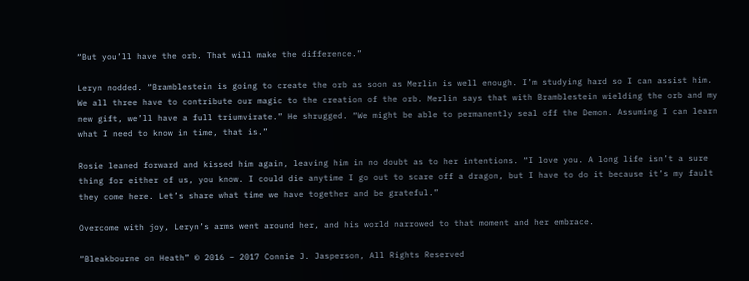“But you’ll have the orb. That will make the difference.”

Leryn nodded. “Bramblestein is going to create the orb as soon as Merlin is well enough. I’m studying hard so I can assist him. We all three have to contribute our magic to the creation of the orb. Merlin says that with Bramblestein wielding the orb and my new gift, we’ll have a full triumvirate.” He shrugged. “We might be able to permanently seal off the Demon. Assuming I can learn what I need to know in time, that is.”

Rosie leaned forward and kissed him again, leaving him in no doubt as to her intentions. “I love you. A long life isn’t a sure thing for either of us, you know. I could die anytime I go out to scare off a dragon, but I have to do it because it’s my fault they come here. Let’s share what time we have together and be grateful.”

Overcome with joy, Leryn’s arms went around her, and his world narrowed to that moment and her embrace.

“Bleakbourne on Heath” © 2016 – 2017 Connie J. Jasperson, All Rights Reserved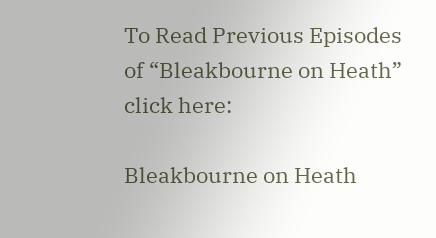To Read Previous Episodes of “Bleakbourne on Heath” click here:

Bleakbourne on Heath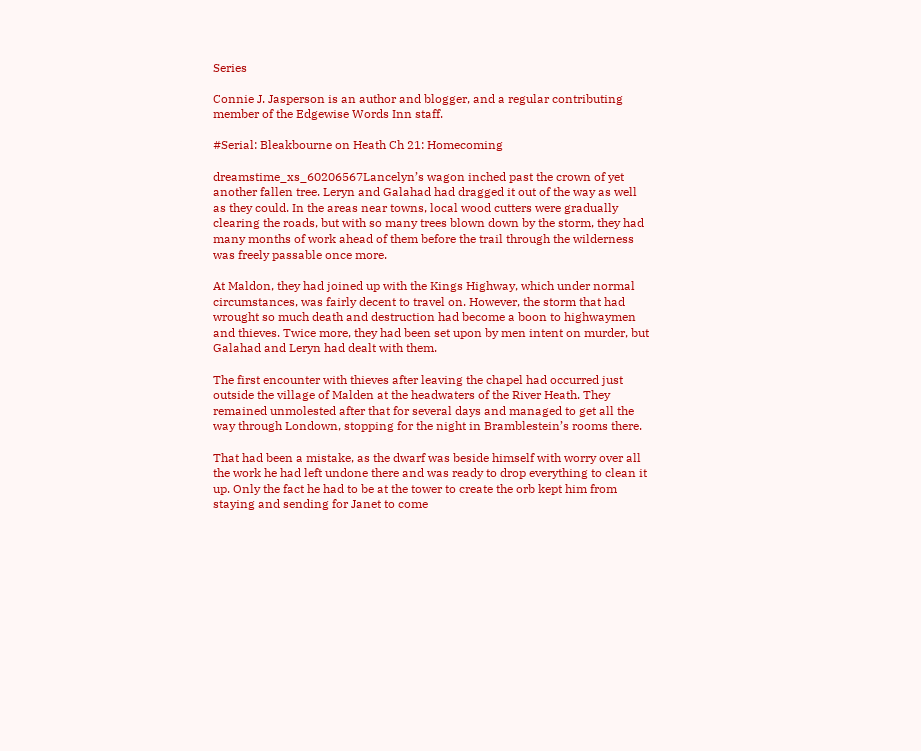Series

Connie J. Jasperson is an author and blogger, and a regular contributing member of the Edgewise Words Inn staff.

#Serial: Bleakbourne on Heath Ch 21: Homecoming

dreamstime_xs_60206567Lancelyn’s wagon inched past the crown of yet another fallen tree. Leryn and Galahad had dragged it out of the way as well as they could. In the areas near towns, local wood cutters were gradually clearing the roads, but with so many trees blown down by the storm, they had many months of work ahead of them before the trail through the wilderness was freely passable once more.

At Maldon, they had joined up with the Kings Highway, which under normal circumstances, was fairly decent to travel on. However, the storm that had wrought so much death and destruction had become a boon to highwaymen and thieves. Twice more, they had been set upon by men intent on murder, but Galahad and Leryn had dealt with them.

The first encounter with thieves after leaving the chapel had occurred just outside the village of Malden at the headwaters of the River Heath. They remained unmolested after that for several days and managed to get all the way through Londown, stopping for the night in Bramblestein’s rooms there.

That had been a mistake, as the dwarf was beside himself with worry over all the work he had left undone there and was ready to drop everything to clean it up. Only the fact he had to be at the tower to create the orb kept him from staying and sending for Janet to come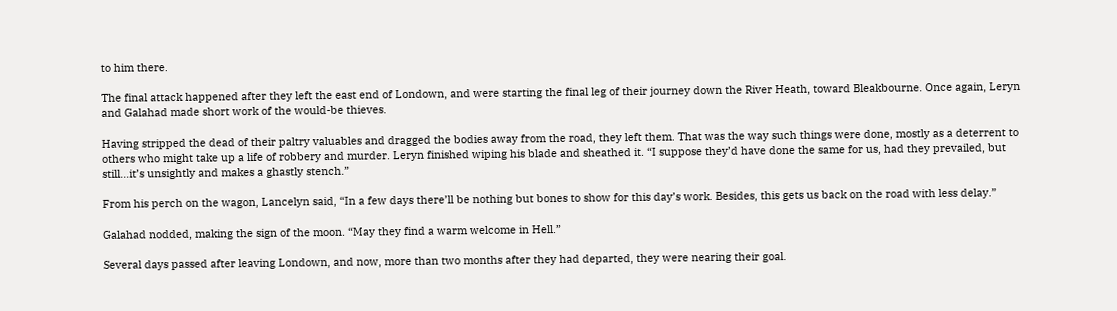to him there.

The final attack happened after they left the east end of Londown, and were starting the final leg of their journey down the River Heath, toward Bleakbourne. Once again, Leryn and Galahad made short work of the would-be thieves.

Having stripped the dead of their paltry valuables and dragged the bodies away from the road, they left them. That was the way such things were done, mostly as a deterrent to others who might take up a life of robbery and murder. Leryn finished wiping his blade and sheathed it. “I suppose they’d have done the same for us, had they prevailed, but still…it’s unsightly and makes a ghastly stench.”

From his perch on the wagon, Lancelyn said, “In a few days there’ll be nothing but bones to show for this day’s work. Besides, this gets us back on the road with less delay.”

Galahad nodded, making the sign of the moon. “May they find a warm welcome in Hell.”

Several days passed after leaving Londown, and now, more than two months after they had departed, they were nearing their goal.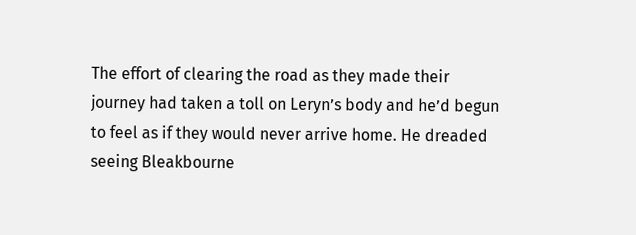The effort of clearing the road as they made their journey had taken a toll on Leryn’s body and he’d begun to feel as if they would never arrive home. He dreaded seeing Bleakbourne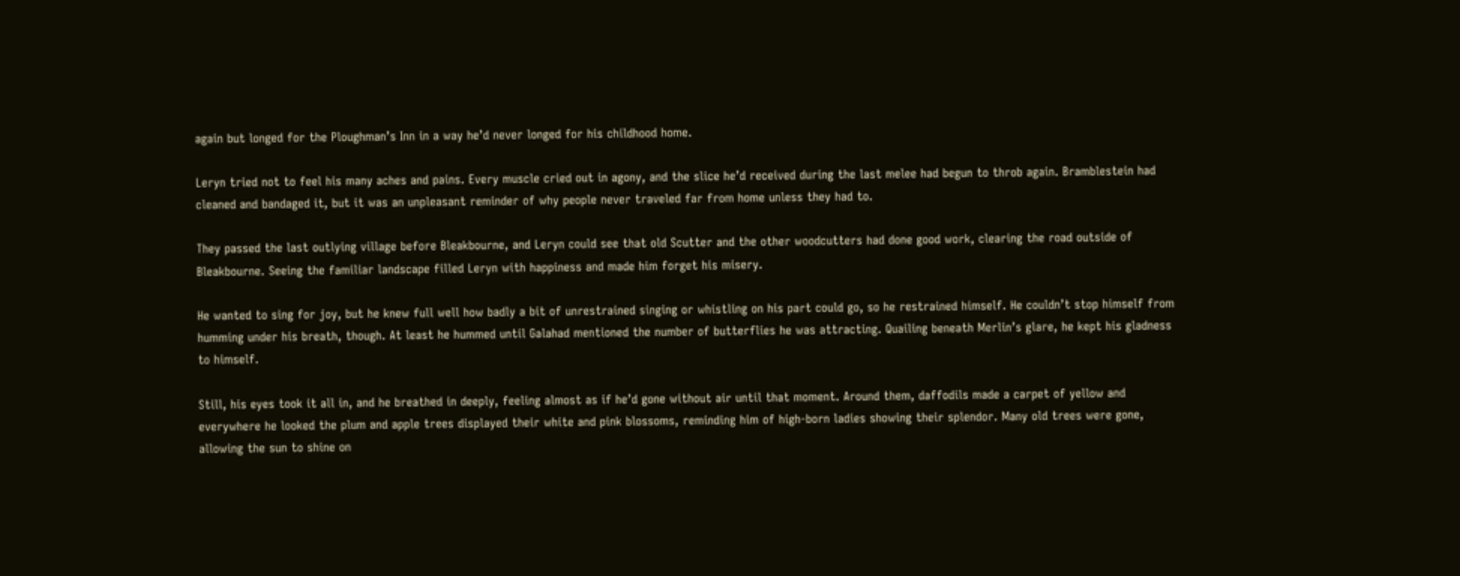again but longed for the Ploughman’s Inn in a way he’d never longed for his childhood home.

Leryn tried not to feel his many aches and pains. Every muscle cried out in agony, and the slice he’d received during the last melee had begun to throb again. Bramblestein had cleaned and bandaged it, but it was an unpleasant reminder of why people never traveled far from home unless they had to.

They passed the last outlying village before Bleakbourne, and Leryn could see that old Scutter and the other woodcutters had done good work, clearing the road outside of Bleakbourne. Seeing the familiar landscape filled Leryn with happiness and made him forget his misery.

He wanted to sing for joy, but he knew full well how badly a bit of unrestrained singing or whistling on his part could go, so he restrained himself. He couldn’t stop himself from humming under his breath, though. At least he hummed until Galahad mentioned the number of butterflies he was attracting. Quailing beneath Merlin’s glare, he kept his gladness to himself.

Still, his eyes took it all in, and he breathed in deeply, feeling almost as if he’d gone without air until that moment. Around them, daffodils made a carpet of yellow and everywhere he looked the plum and apple trees displayed their white and pink blossoms, reminding him of high-born ladies showing their splendor. Many old trees were gone, allowing the sun to shine on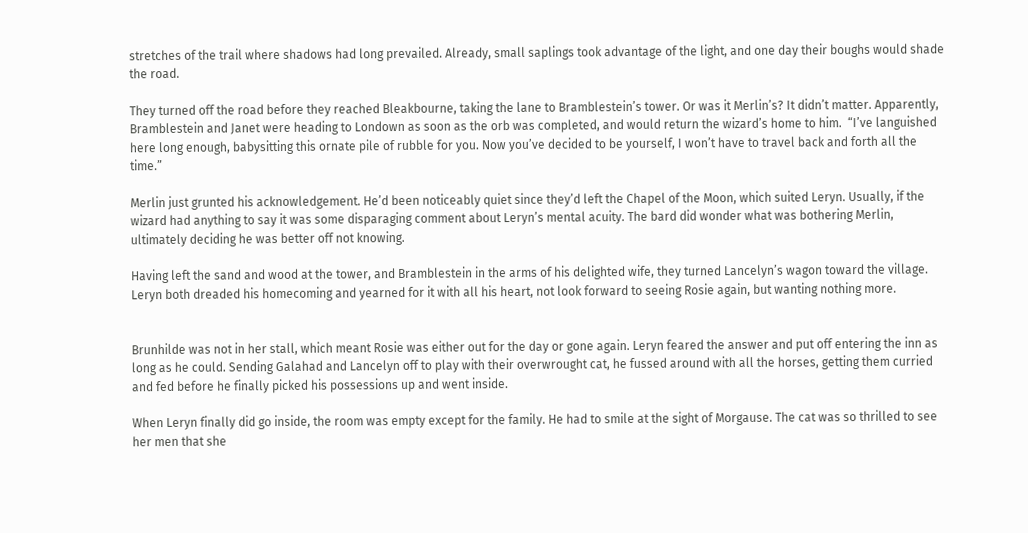stretches of the trail where shadows had long prevailed. Already, small saplings took advantage of the light, and one day their boughs would shade the road.

They turned off the road before they reached Bleakbourne, taking the lane to Bramblestein’s tower. Or was it Merlin’s? It didn’t matter. Apparently, Bramblestein and Janet were heading to Londown as soon as the orb was completed, and would return the wizard’s home to him.  “I’ve languished here long enough, babysitting this ornate pile of rubble for you. Now you’ve decided to be yourself, I won’t have to travel back and forth all the time.”

Merlin just grunted his acknowledgement. He’d been noticeably quiet since they’d left the Chapel of the Moon, which suited Leryn. Usually, if the wizard had anything to say it was some disparaging comment about Leryn’s mental acuity. The bard did wonder what was bothering Merlin, ultimately deciding he was better off not knowing.

Having left the sand and wood at the tower, and Bramblestein in the arms of his delighted wife, they turned Lancelyn’s wagon toward the village. Leryn both dreaded his homecoming and yearned for it with all his heart, not look forward to seeing Rosie again, but wanting nothing more.


Brunhilde was not in her stall, which meant Rosie was either out for the day or gone again. Leryn feared the answer and put off entering the inn as long as he could. Sending Galahad and Lancelyn off to play with their overwrought cat, he fussed around with all the horses, getting them curried and fed before he finally picked his possessions up and went inside.

When Leryn finally did go inside, the room was empty except for the family. He had to smile at the sight of Morgause. The cat was so thrilled to see her men that she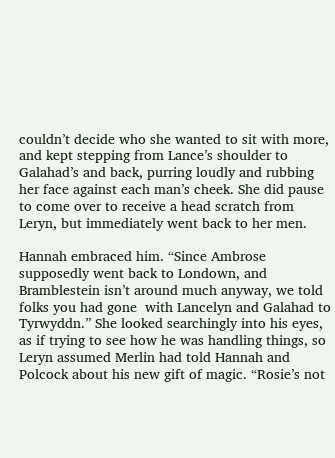couldn’t decide who she wanted to sit with more, and kept stepping from Lance’s shoulder to Galahad’s and back, purring loudly and rubbing her face against each man’s cheek. She did pause to come over to receive a head scratch from Leryn, but immediately went back to her men.

Hannah embraced him. “Since Ambrose supposedly went back to Londown, and Bramblestein isn’t around much anyway, we told folks you had gone  with Lancelyn and Galahad to Tyrwyddn.” She looked searchingly into his eyes, as if trying to see how he was handling things, so Leryn assumed Merlin had told Hannah and Polcock about his new gift of magic. “Rosie’s not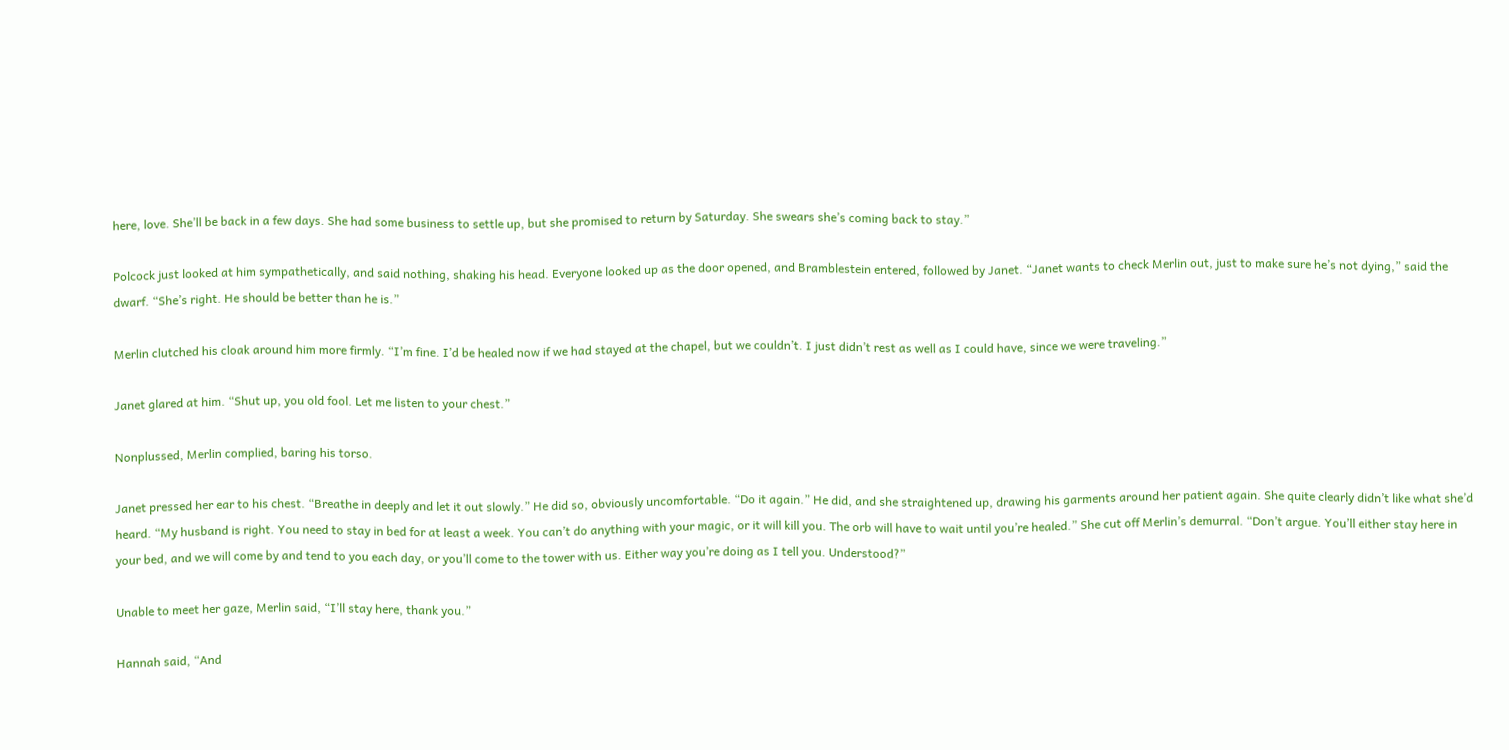here, love. She’ll be back in a few days. She had some business to settle up, but she promised to return by Saturday. She swears she’s coming back to stay.”

Polcock just looked at him sympathetically, and said nothing, shaking his head. Everyone looked up as the door opened, and Bramblestein entered, followed by Janet. “Janet wants to check Merlin out, just to make sure he’s not dying,” said the dwarf. “She’s right. He should be better than he is.”

Merlin clutched his cloak around him more firmly. “I’m fine. I’d be healed now if we had stayed at the chapel, but we couldn’t. I just didn’t rest as well as I could have, since we were traveling.”

Janet glared at him. “Shut up, you old fool. Let me listen to your chest.”

Nonplussed, Merlin complied, baring his torso.

Janet pressed her ear to his chest. “Breathe in deeply and let it out slowly.” He did so, obviously uncomfortable. “Do it again.” He did, and she straightened up, drawing his garments around her patient again. She quite clearly didn’t like what she’d heard. “My husband is right. You need to stay in bed for at least a week. You can’t do anything with your magic, or it will kill you. The orb will have to wait until you’re healed.” She cut off Merlin’s demurral. “Don’t argue. You’ll either stay here in your bed, and we will come by and tend to you each day, or you’ll come to the tower with us. Either way you’re doing as I tell you. Understood?”

Unable to meet her gaze, Merlin said, “I’ll stay here, thank you.”

Hannah said, “And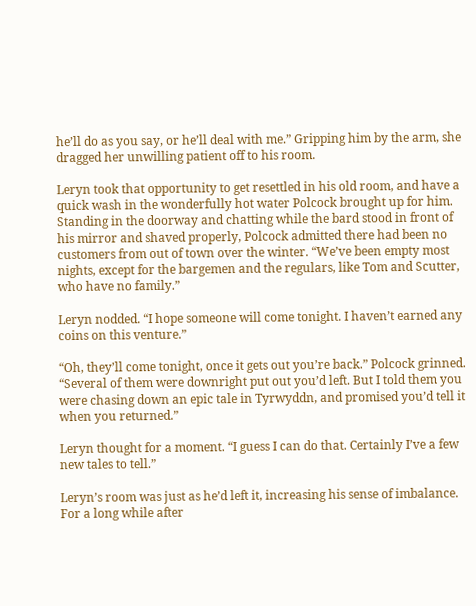he’ll do as you say, or he’ll deal with me.” Gripping him by the arm, she dragged her unwilling patient off to his room.

Leryn took that opportunity to get resettled in his old room, and have a quick wash in the wonderfully hot water Polcock brought up for him. Standing in the doorway and chatting while the bard stood in front of his mirror and shaved properly, Polcock admitted there had been no customers from out of town over the winter. “We’ve been empty most nights, except for the bargemen and the regulars, like Tom and Scutter, who have no family.”

Leryn nodded. “I hope someone will come tonight. I haven’t earned any coins on this venture.”

“Oh, they’ll come tonight, once it gets out you’re back.” Polcock grinned. “Several of them were downright put out you’d left. But I told them you were chasing down an epic tale in Tyrwyddn, and promised you’d tell it when you returned.”

Leryn thought for a moment. “I guess I can do that. Certainly I’ve a few new tales to tell.”

Leryn’s room was just as he’d left it, increasing his sense of imbalance. For a long while after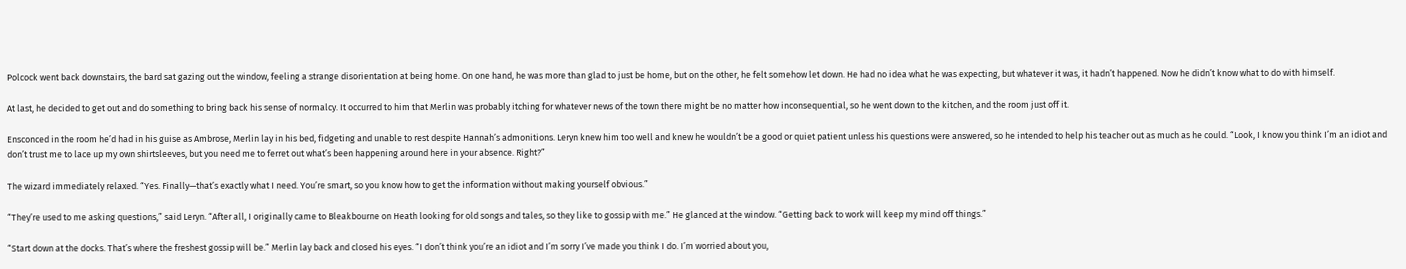Polcock went back downstairs, the bard sat gazing out the window, feeling a strange disorientation at being home. On one hand, he was more than glad to just be home, but on the other, he felt somehow let down. He had no idea what he was expecting, but whatever it was, it hadn’t happened. Now he didn’t know what to do with himself.

At last, he decided to get out and do something to bring back his sense of normalcy. It occurred to him that Merlin was probably itching for whatever news of the town there might be no matter how inconsequential, so he went down to the kitchen, and the room just off it.

Ensconced in the room he’d had in his guise as Ambrose, Merlin lay in his bed, fidgeting and unable to rest despite Hannah’s admonitions. Leryn knew him too well and knew he wouldn’t be a good or quiet patient unless his questions were answered, so he intended to help his teacher out as much as he could. “Look, I know you think I’m an idiot and don’t trust me to lace up my own shirtsleeves, but you need me to ferret out what’s been happening around here in your absence. Right?”

The wizard immediately relaxed. “Yes. Finally—that’s exactly what I need. You’re smart, so you know how to get the information without making yourself obvious.”

“They’re used to me asking questions,” said Leryn. “After all, I originally came to Bleakbourne on Heath looking for old songs and tales, so they like to gossip with me.” He glanced at the window. “Getting back to work will keep my mind off things.”

“Start down at the docks. That’s where the freshest gossip will be.” Merlin lay back and closed his eyes. “I don’t think you’re an idiot and I’m sorry I’ve made you think I do. I’m worried about you,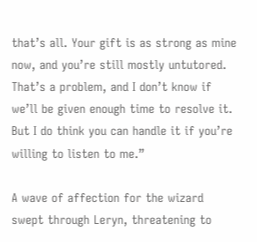that’s all. Your gift is as strong as mine now, and you’re still mostly untutored. That’s a problem, and I don’t know if we’ll be given enough time to resolve it. But I do think you can handle it if you’re willing to listen to me.”

A wave of affection for the wizard swept through Leryn, threatening to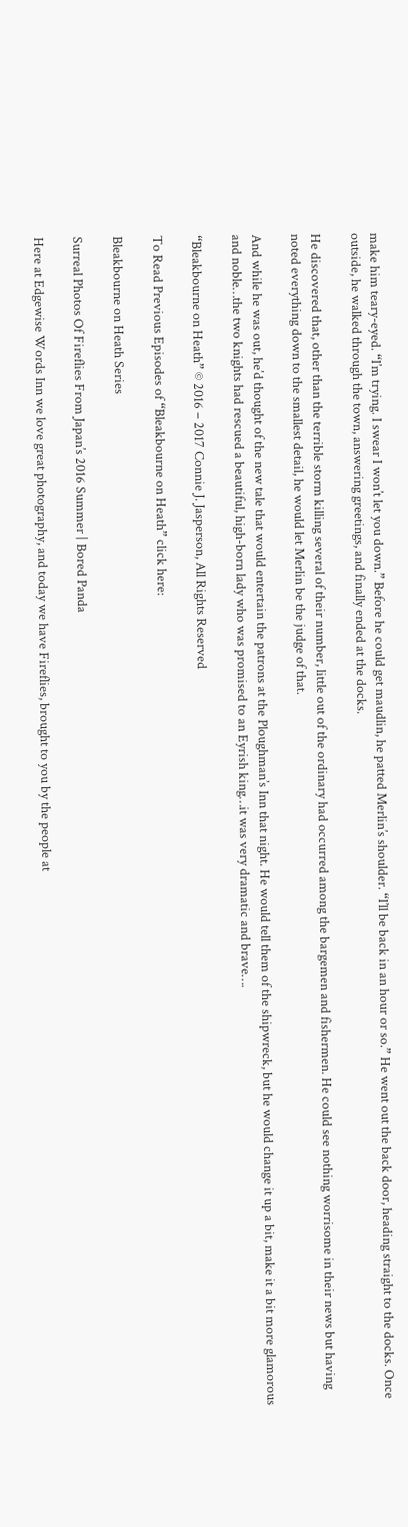make him teary-eyed. “I’m trying. I swear I won’t let you down.” Before he could get maudlin, he patted Merlin’s shoulder. “I’ll be back in an hour or so.” He went out the back door, heading straight to the docks. Once outside, he walked through the town, answering greetings, and finally ended at the docks.

He discovered that, other than the terrible storm killing several of their number, little out of the ordinary had occurred among the bargemen and fishermen. He could see nothing worrisome in their news but having noted everything down to the smallest detail, he would let Merlin be the judge of that.

And while he was out, he’d thought of the new tale that would entertain the patrons at the Ploughman’s Inn that night. He would tell them of the shipwreck, but he would change it up a bit, make it a bit more glamorous and noble…the two knights had rescued a beautiful, high-born lady who was promised to an Eyrish king…it was very dramatic and brave….

“Bleakbourne on Heath” © 2016 – 2017 Connie J. Jasperson, All Rights Reserved

To Read Previous Episodes of “Bleakbourne on Heath” click here:

Bleakbourne on Heath Series

Surreal Photos Of Fireflies From Japan’s 2016 Summer | Bored Panda

Here at Edgewise Words Inn we love great photography, and today we have Fireflies, brought to you by the people at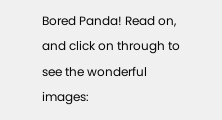Bored Panda! Read on, and click on through to see the wonderful images: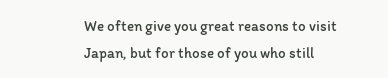We often give you great reasons to visit Japan, but for those of you who still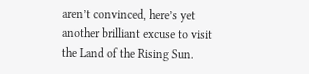aren’t convinced, here’s yet another brilliant excuse to visit the Land of the Rising Sun.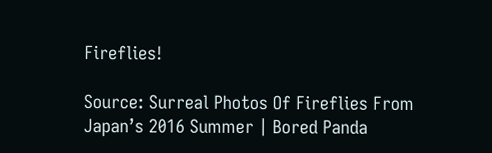Fireflies!

Source: Surreal Photos Of Fireflies From Japan’s 2016 Summer | Bored Panda